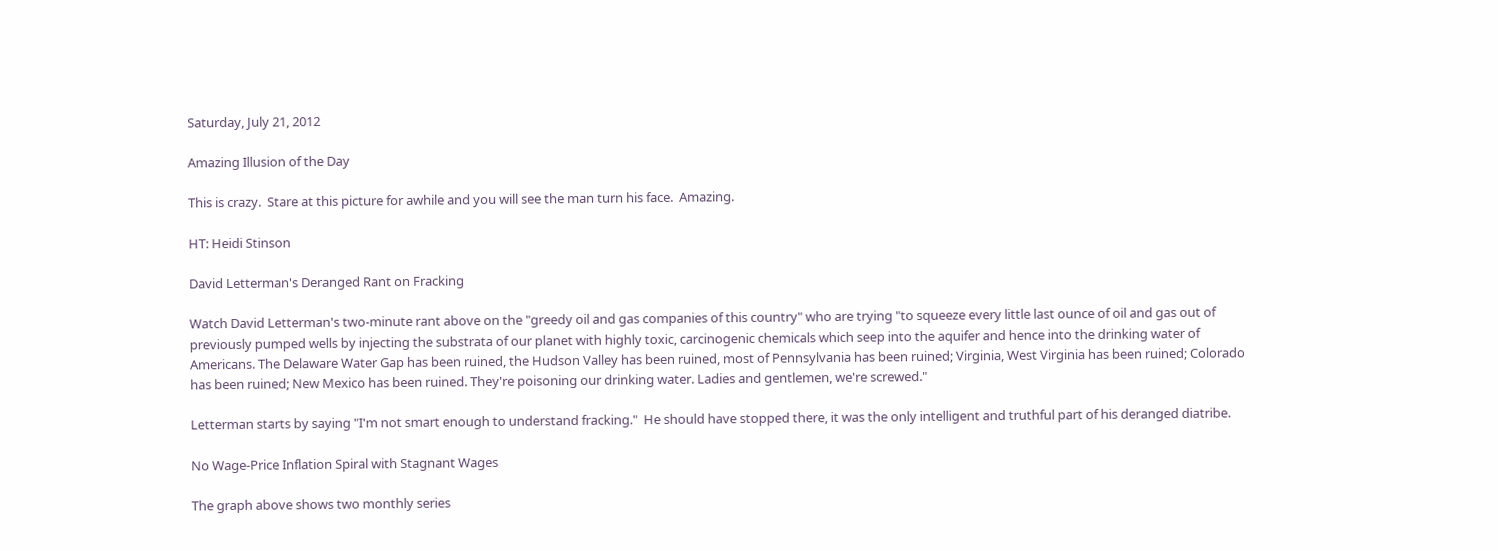Saturday, July 21, 2012

Amazing Illusion of the Day

This is crazy.  Stare at this picture for awhile and you will see the man turn his face.  Amazing.

HT: Heidi Stinson

David Letterman's Deranged Rant on Fracking

Watch David Letterman's two-minute rant above on the "greedy oil and gas companies of this country" who are trying "to squeeze every little last ounce of oil and gas out of previously pumped wells by injecting the substrata of our planet with highly toxic, carcinogenic chemicals which seep into the aquifer and hence into the drinking water of Americans. The Delaware Water Gap has been ruined, the Hudson Valley has been ruined, most of Pennsylvania has been ruined; Virginia, West Virginia has been ruined; Colorado has been ruined; New Mexico has been ruined. They're poisoning our drinking water. Ladies and gentlemen, we're screwed."

Letterman starts by saying "I'm not smart enough to understand fracking."  He should have stopped there, it was the only intelligent and truthful part of his deranged diatribe.

No Wage-Price Inflation Spiral with Stagnant Wages

The graph above shows two monthly series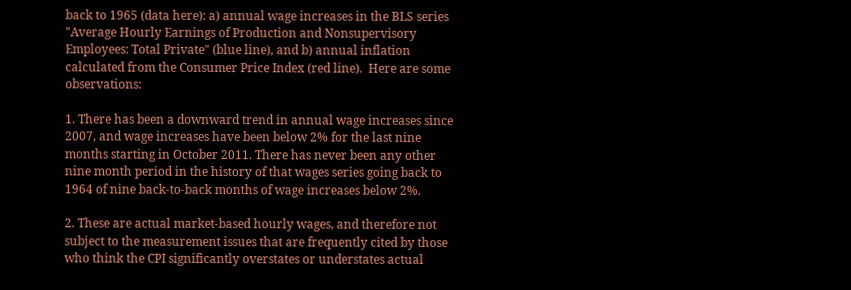back to 1965 (data here): a) annual wage increases in the BLS series "Average Hourly Earnings of Production and Nonsupervisory Employees: Total Private" (blue line), and b) annual inflation calculated from the Consumer Price Index (red line).  Here are some observations:

1. There has been a downward trend in annual wage increases since 2007, and wage increases have been below 2% for the last nine months starting in October 2011. There has never been any other nine month period in the history of that wages series going back to 1964 of nine back-to-back months of wage increases below 2%.

2. These are actual market-based hourly wages, and therefore not subject to the measurement issues that are frequently cited by those who think the CPI significantly overstates or understates actual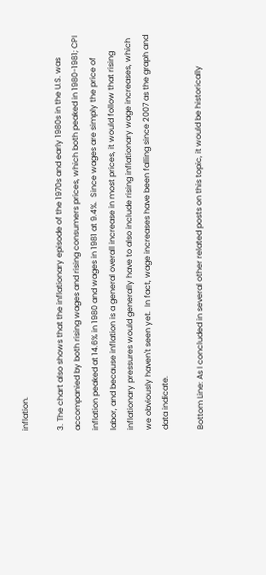inflation.

3. The chart also shows that the inflationary episode of the 1970s and early 1980s in the U.S. was accompanied by both rising wages and rising consumers prices, which both peaked in 1980-1981; CPI inflation peaked at 14.6% in 1980 and wages in 1981 at 9.4%.  Since wages are simply the price of labor, and because inflation is a general overall increase in most prices, it would follow that rising inflationary pressures would generally have to also include rising inflationary wage increases, which we obviously haven't seen yet.  In fact, wage increases have been falling since 2007 as the graph and data indicate.

Bottom Line: As I concluded in several other related posts on this topic, it would be historically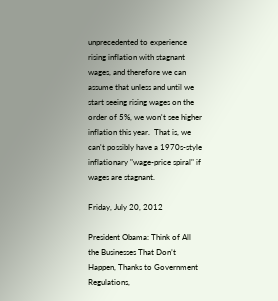unprecedented to experience rising inflation with stagnant wages, and therefore we can assume that unless and until we start seeing rising wages on the order of 5%, we won't see higher inflation this year.  That is, we can't possibly have a 1970s-style inflationary "wage-price spiral" if wages are stagnant.

Friday, July 20, 2012

President Obama: Think of All the Businesses That Don’t Happen, Thanks to Government Regulations,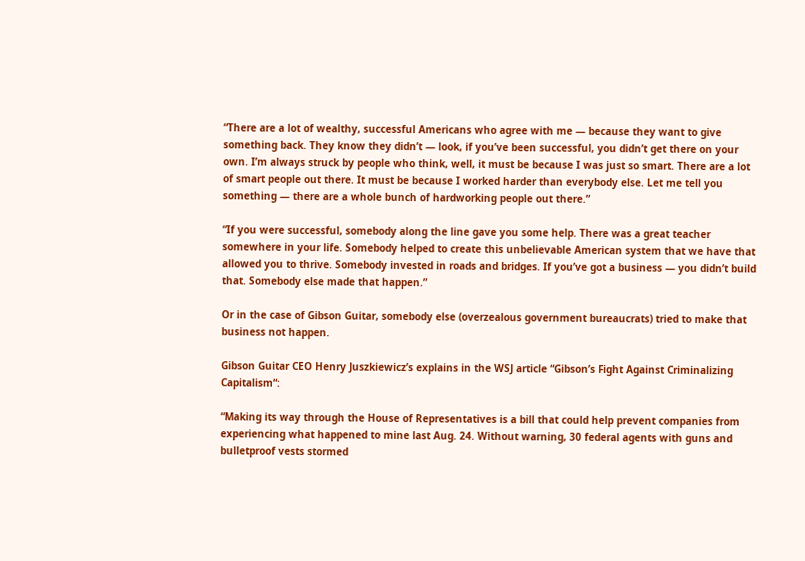“There are a lot of wealthy, successful Americans who agree with me — because they want to give something back. They know they didn’t — look, if you’ve been successful, you didn’t get there on your own. I’m always struck by people who think, well, it must be because I was just so smart. There are a lot of smart people out there. It must be because I worked harder than everybody else. Let me tell you something — there are a whole bunch of hardworking people out there.”

“If you were successful, somebody along the line gave you some help. There was a great teacher somewhere in your life. Somebody helped to create this unbelievable American system that we have that allowed you to thrive. Somebody invested in roads and bridges. If you’ve got a business — you didn’t build that. Somebody else made that happen.”

Or in the case of Gibson Guitar, somebody else (overzealous government bureaucrats) tried to make that business not happen.

Gibson Guitar CEO Henry Juszkiewicz’s explains in the WSJ article “Gibson’s Fight Against Criminalizing Capitalism“:

“Making its way through the House of Representatives is a bill that could help prevent companies from experiencing what happened to mine last Aug. 24. Without warning, 30 federal agents with guns and bulletproof vests stormed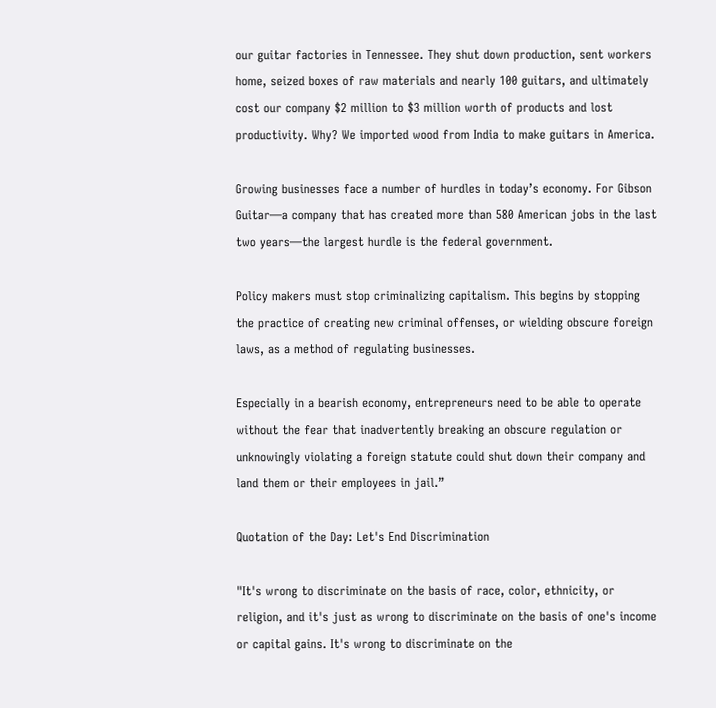our guitar factories in Tennessee. They shut down production, sent workers home, seized boxes of raw materials and nearly 100 guitars, and ultimately cost our company $2 million to $3 million worth of products and lost productivity. Why? We imported wood from India to make guitars in America.

Growing businesses face a number of hurdles in today’s economy. For Gibson Guitar—a company that has created more than 580 American jobs in the last two years—the largest hurdle is the federal government.

Policy makers must stop criminalizing capitalism. This begins by stopping the practice of creating new criminal offenses, or wielding obscure foreign laws, as a method of regulating businesses.

Especially in a bearish economy, entrepreneurs need to be able to operate without the fear that inadvertently breaking an obscure regulation or unknowingly violating a foreign statute could shut down their company and land them or their employees in jail.”

Quotation of the Day: Let's End Discrimination

"It's wrong to discriminate on the basis of race, color, ethnicity, or religion, and it's just as wrong to discriminate on the basis of one's income or capital gains. It's wrong to discriminate on the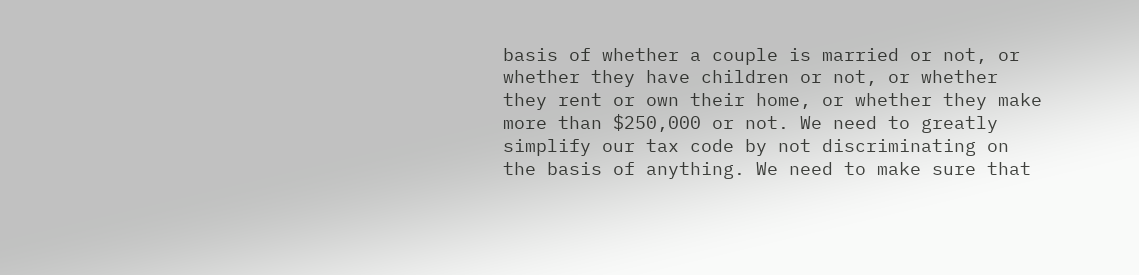basis of whether a couple is married or not, or whether they have children or not, or whether they rent or own their home, or whether they make more than $250,000 or not. We need to greatly simplify our tax code by not discriminating on the basis of anything. We need to make sure that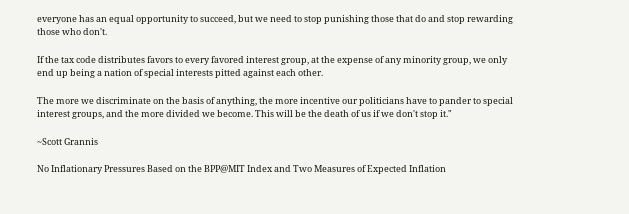everyone has an equal opportunity to succeed, but we need to stop punishing those that do and stop rewarding those who don't.

If the tax code distributes favors to every favored interest group, at the expense of any minority group, we only end up being a nation of special interests pitted against each other.

The more we discriminate on the basis of anything, the more incentive our politicians have to pander to special interest groups, and the more divided we become. This will be the death of us if we don't stop it."

~Scott Grannis

No Inflationary Pressures Based on the BPP@MIT Index and Two Measures of Expected Inflation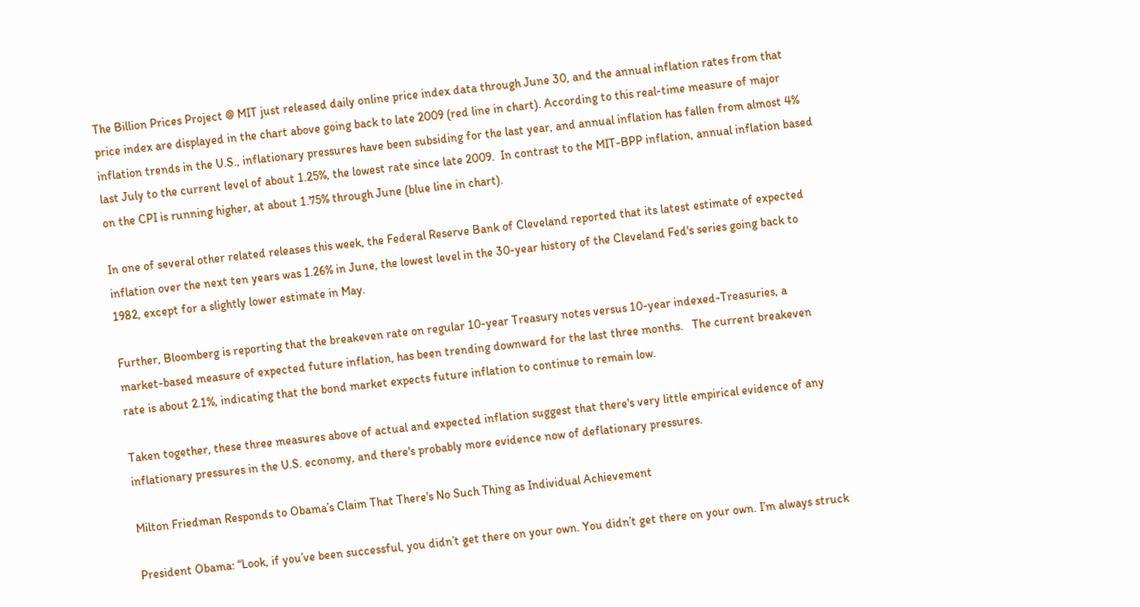The Billion Prices Project @ MIT just released daily online price index data through June 30, and the annual inflation rates from that price index are displayed in the chart above going back to late 2009 (red line in chart). According to this real-time measure of major inflation trends in the U.S., inflationary pressures have been subsiding for the last year, and annual inflation has fallen from almost 4% last July to the current level of about 1.25%, the lowest rate since late 2009.  In contrast to the MIT-BPP inflation, annual inflation based on the CPI is running higher, at about 1.75% through June (blue line in chart).

In one of several other related releases this week, the Federal Reserve Bank of Cleveland reported that its latest estimate of expected inflation over the next ten years was 1.26% in June, the lowest level in the 30-year history of the Cleveland Fed's series going back to 1982, except for a slightly lower estimate in May.

Further, Bloomberg is reporting that the breakeven rate on regular 10-year Treasury notes versus 10-year indexed-Treasuries, a market-based measure of expected future inflation, has been trending downward for the last three months.   The current breakeven rate is about 2.1%, indicating that the bond market expects future inflation to continue to remain low.

Taken together, these three measures above of actual and expected inflation suggest that there's very little empirical evidence of any inflationary pressures in the U.S. economy, and there's probably more evidence now of deflationary pressures.

Milton Friedman Responds to Obama’s Claim That There's No Such Thing as Individual Achievement

President Obama: “Look, if you’ve been successful, you didn’t get there on your own. You didn’t get there on your own. I’m always struck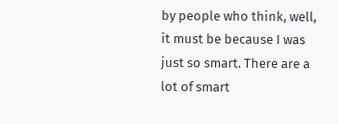by people who think, well, it must be because I was just so smart. There are a lot of smart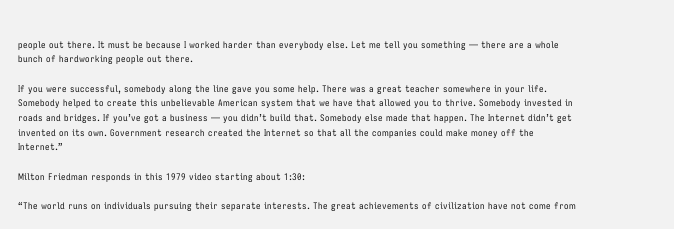people out there. It must be because I worked harder than everybody else. Let me tell you something — there are a whole bunch of hardworking people out there.

If you were successful, somebody along the line gave you some help. There was a great teacher somewhere in your life. Somebody helped to create this unbelievable American system that we have that allowed you to thrive. Somebody invested in roads and bridges. If you’ve got a business — you didn’t build that. Somebody else made that happen. The Internet didn’t get invented on its own. Government research created the Internet so that all the companies could make money off the Internet.”

Milton Friedman responds in this 1979 video starting about 1:30:

“The world runs on individuals pursuing their separate interests. The great achievements of civilization have not come from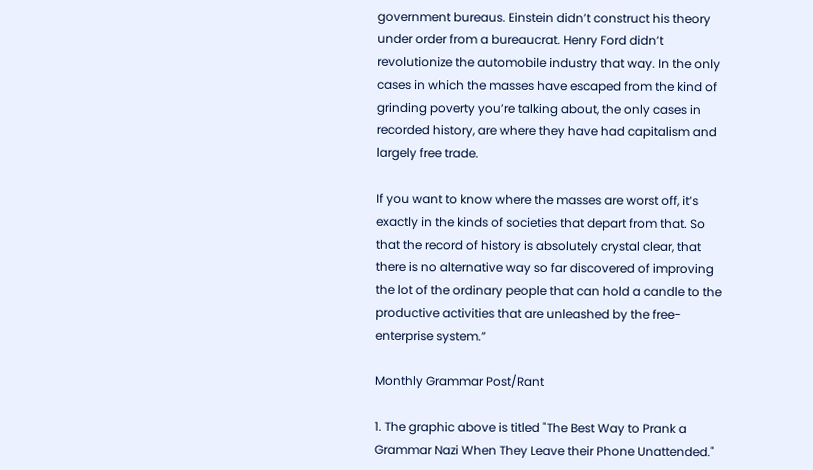government bureaus. Einstein didn’t construct his theory under order from a bureaucrat. Henry Ford didn’t revolutionize the automobile industry that way. In the only cases in which the masses have escaped from the kind of grinding poverty you’re talking about, the only cases in recorded history, are where they have had capitalism and largely free trade.

If you want to know where the masses are worst off, it’s exactly in the kinds of societies that depart from that. So that the record of history is absolutely crystal clear, that there is no alternative way so far discovered of improving the lot of the ordinary people that can hold a candle to the productive activities that are unleashed by the free-enterprise system.”

Monthly Grammar Post/Rant

1. The graphic above is titled "The Best Way to Prank a Grammar Nazi When They Leave their Phone Unattended."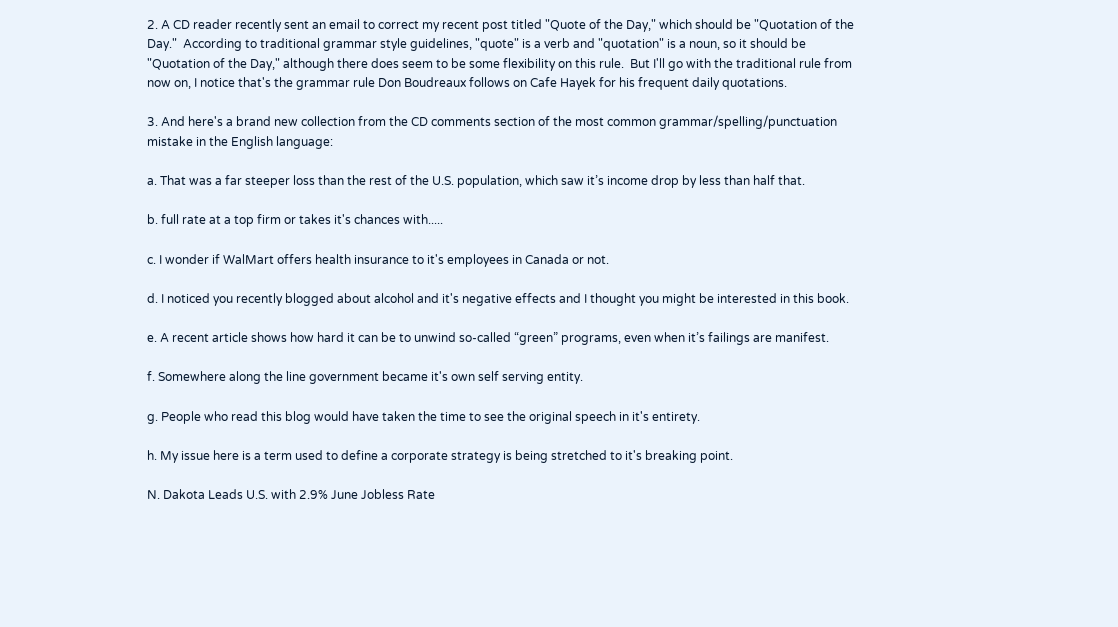2. A CD reader recently sent an email to correct my recent post titled "Quote of the Day," which should be "Quotation of the Day."  According to traditional grammar style guidelines, "quote" is a verb and "quotation" is a noun, so it should be "Quotation of the Day," although there does seem to be some flexibility on this rule.  But I'll go with the traditional rule from now on, I notice that's the grammar rule Don Boudreaux follows on Cafe Hayek for his frequent daily quotations.

3. And here's a brand new collection from the CD comments section of the most common grammar/spelling/punctuation mistake in the English language:

a. That was a far steeper loss than the rest of the U.S. population, which saw it’s income drop by less than half that.

b. full rate at a top firm or takes it's chances with.....

c. I wonder if WalMart offers health insurance to it's employees in Canada or not.

d. I noticed you recently blogged about alcohol and it's negative effects and I thought you might be interested in this book.

e. A recent article shows how hard it can be to unwind so-called “green” programs, even when it’s failings are manifest.

f. Somewhere along the line government became it's own self serving entity.

g. People who read this blog would have taken the time to see the original speech in it's entirety.

h. My issue here is a term used to define a corporate strategy is being stretched to it's breaking point.

N. Dakota Leads U.S. with 2.9% June Jobless Rate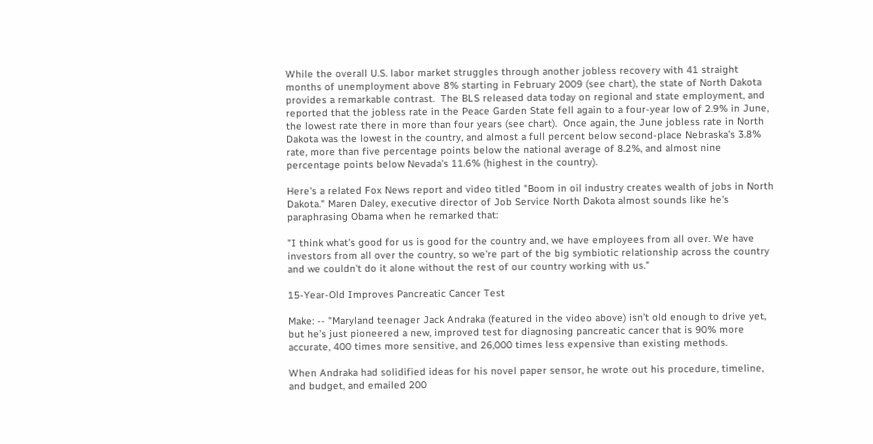While the overall U.S. labor market struggles through another jobless recovery with 41 straight months of unemployment above 8% starting in February 2009 (see chart), the state of North Dakota provides a remarkable contrast.  The BLS released data today on regional and state employment, and reported that the jobless rate in the Peace Garden State fell again to a four-year low of 2.9% in June, the lowest rate there in more than four years (see chart).  Once again, the June jobless rate in North Dakota was the lowest in the country, and almost a full percent below second-place Nebraska's 3.8% rate, more than five percentage points below the national average of 8.2%, and almost nine percentage points below Nevada's 11.6% (highest in the country).

Here's a related Fox News report and video titled "Boom in oil industry creates wealth of jobs in North Dakota." Maren Daley, executive director of Job Service North Dakota almost sounds like he's paraphrasing Obama when he remarked that:

"I think what's good for us is good for the country and, we have employees from all over. We have investors from all over the country, so we're part of the big symbiotic relationship across the country and we couldn't do it alone without the rest of our country working with us."

15-Year-Old Improves Pancreatic Cancer Test

Make: -- "Maryland teenager Jack Andraka (featured in the video above) isn’t old enough to drive yet, but he’s just pioneered a new, improved test for diagnosing pancreatic cancer that is 90% more accurate, 400 times more sensitive, and 26,000 times less expensive than existing methods.

When Andraka had solidified ideas for his novel paper sensor, he wrote out his procedure, timeline, and budget, and emailed 200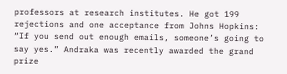professors at research institutes. He got 199 rejections and one acceptance from Johns Hopkins: “If you send out enough emails, someone’s going to say yes.” Andraka was recently awarded the grand prize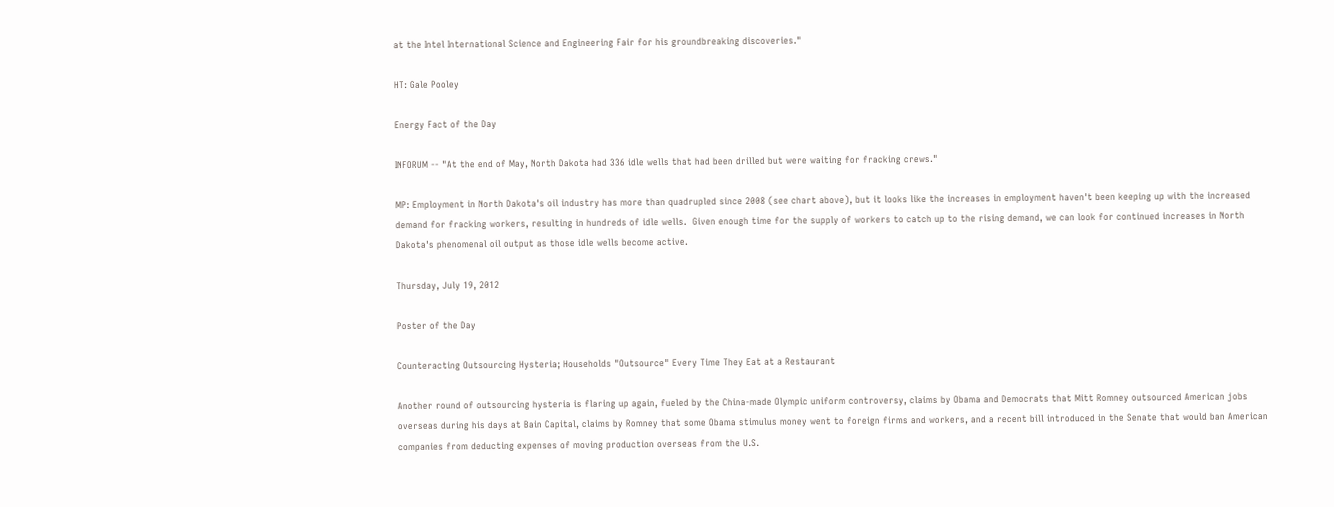at the Intel International Science and Engineering Fair for his groundbreaking discoveries."

HT: Gale Pooley

Energy Fact of the Day

INFORUM -- "At the end of May, North Dakota had 336 idle wells that had been drilled but were waiting for fracking crews."

MP: Employment in North Dakota's oil industry has more than quadrupled since 2008 (see chart above), but it looks like the increases in employment haven't been keeping up with the increased demand for fracking workers, resulting in hundreds of idle wells.  Given enough time for the supply of workers to catch up to the rising demand, we can look for continued increases in North Dakota's phenomenal oil output as those idle wells become active.

Thursday, July 19, 2012

Poster of the Day

Counteracting Outsourcing Hysteria; Households "Outsource" Every Time They Eat at a Restaurant

Another round of outsourcing hysteria is flaring up again, fueled by the China-made Olympic uniform controversy, claims by Obama and Democrats that Mitt Romney outsourced American jobs overseas during his days at Bain Capital, claims by Romney that some Obama stimulus money went to foreign firms and workers, and a recent bill introduced in the Senate that would ban American companies from deducting expenses of moving production overseas from the U.S.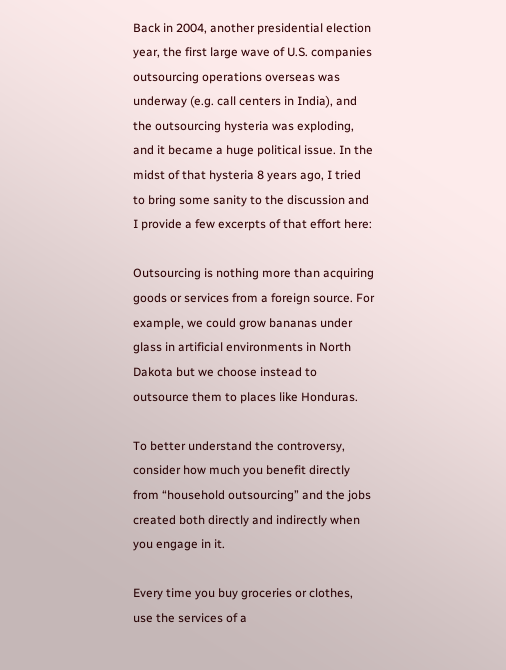Back in 2004, another presidential election year, the first large wave of U.S. companies outsourcing operations overseas was underway (e.g. call centers in India), and the outsourcing hysteria was exploding, and it became a huge political issue. In the midst of that hysteria 8 years ago, I tried to bring some sanity to the discussion and I provide a few excerpts of that effort here:

Outsourcing is nothing more than acquiring goods or services from a foreign source. For example, we could grow bananas under glass in artificial environments in North Dakota but we choose instead to outsource them to places like Honduras.

To better understand the controversy, consider how much you benefit directly from “household outsourcing” and the jobs created both directly and indirectly when you engage in it.

Every time you buy groceries or clothes, use the services of a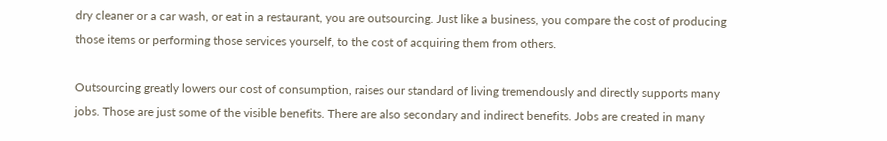dry cleaner or a car wash, or eat in a restaurant, you are outsourcing. Just like a business, you compare the cost of producing those items or performing those services yourself, to the cost of acquiring them from others.

Outsourcing greatly lowers our cost of consumption, raises our standard of living tremendously and directly supports many jobs. Those are just some of the visible benefits. There are also secondary and indirect benefits. Jobs are created in many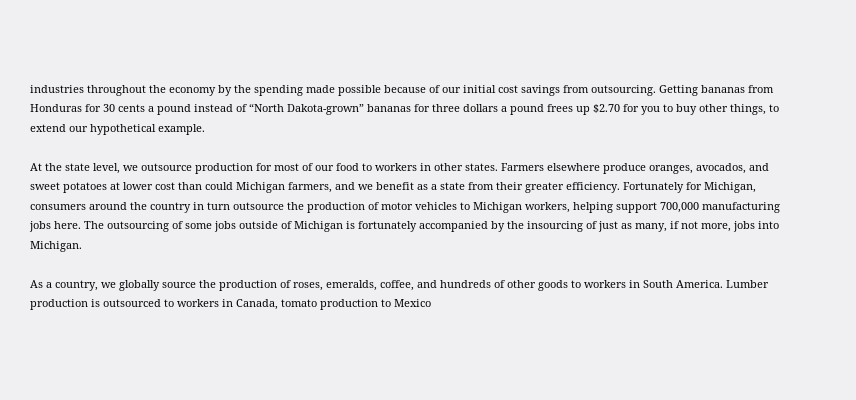industries throughout the economy by the spending made possible because of our initial cost savings from outsourcing. Getting bananas from Honduras for 30 cents a pound instead of “North Dakota-grown” bananas for three dollars a pound frees up $2.70 for you to buy other things, to extend our hypothetical example.

At the state level, we outsource production for most of our food to workers in other states. Farmers elsewhere produce oranges, avocados, and sweet potatoes at lower cost than could Michigan farmers, and we benefit as a state from their greater efficiency. Fortunately for Michigan, consumers around the country in turn outsource the production of motor vehicles to Michigan workers, helping support 700,000 manufacturing jobs here. The outsourcing of some jobs outside of Michigan is fortunately accompanied by the insourcing of just as many, if not more, jobs into Michigan.

As a country, we globally source the production of roses, emeralds, coffee, and hundreds of other goods to workers in South America. Lumber production is outsourced to workers in Canada, tomato production to Mexico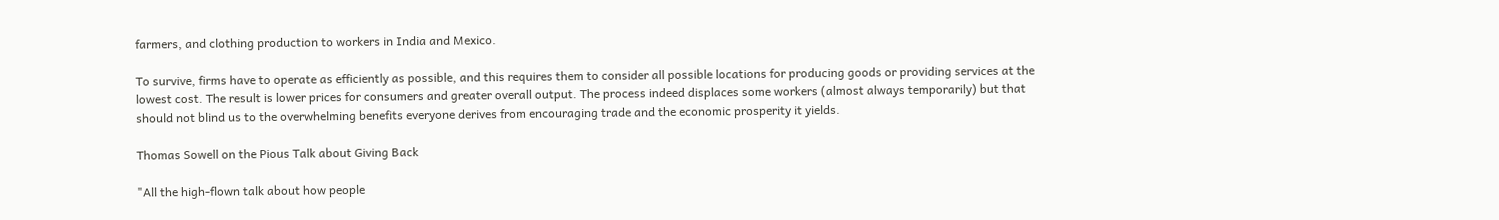farmers, and clothing production to workers in India and Mexico.

To survive, firms have to operate as efficiently as possible, and this requires them to consider all possible locations for producing goods or providing services at the lowest cost. The result is lower prices for consumers and greater overall output. The process indeed displaces some workers (almost always temporarily) but that should not blind us to the overwhelming benefits everyone derives from encouraging trade and the economic prosperity it yields.

Thomas Sowell on the Pious Talk about Giving Back

"All the high-flown talk about how people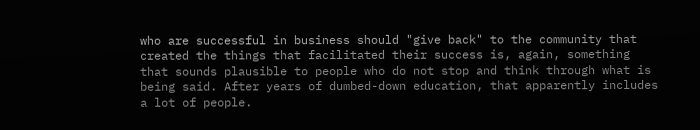who are successful in business should "give back" to the community that created the things that facilitated their success is, again, something that sounds plausible to people who do not stop and think through what is being said. After years of dumbed-down education, that apparently includes a lot of people.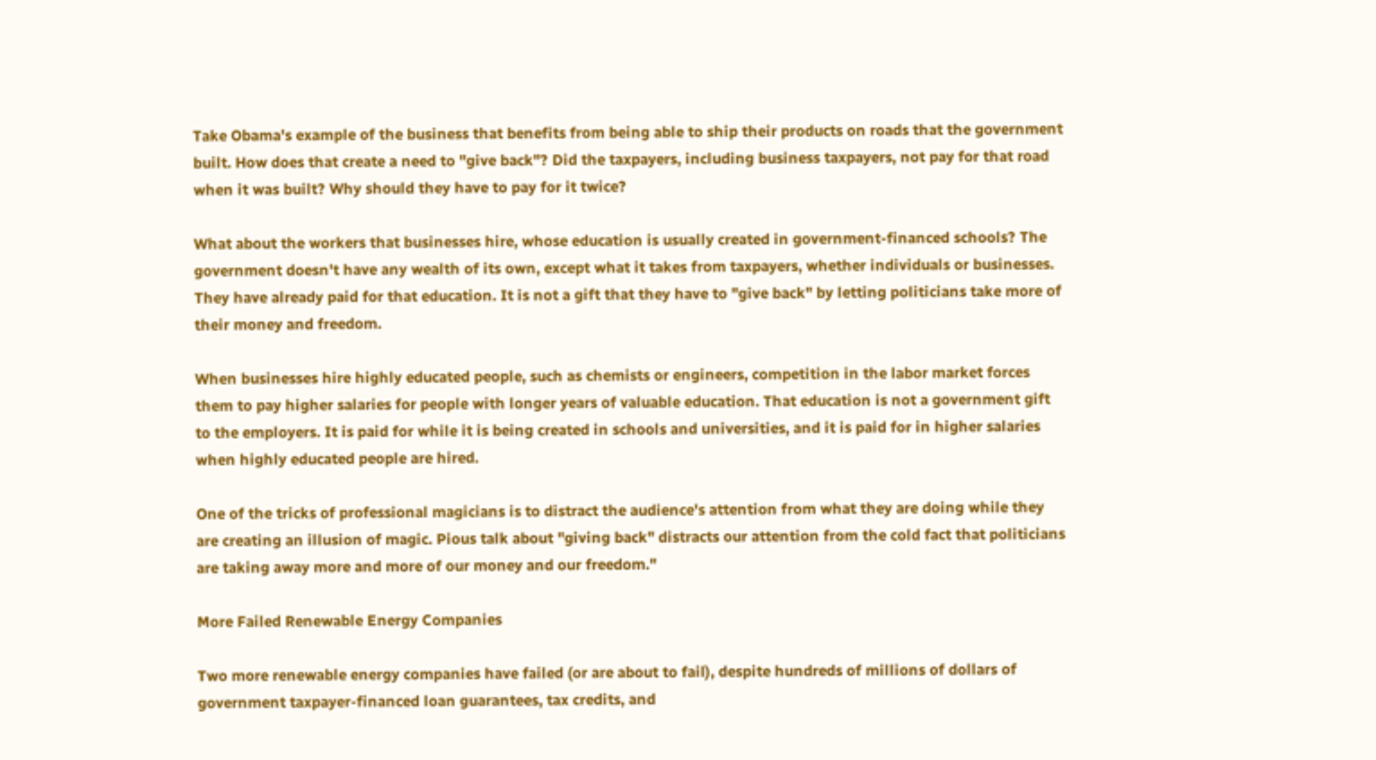Take Obama's example of the business that benefits from being able to ship their products on roads that the government built. How does that create a need to "give back"? Did the taxpayers, including business taxpayers, not pay for that road when it was built? Why should they have to pay for it twice?

What about the workers that businesses hire, whose education is usually created in government-financed schools? The government doesn't have any wealth of its own, except what it takes from taxpayers, whether individuals or businesses. They have already paid for that education. It is not a gift that they have to "give back" by letting politicians take more of their money and freedom.

When businesses hire highly educated people, such as chemists or engineers, competition in the labor market forces them to pay higher salaries for people with longer years of valuable education. That education is not a government gift to the employers. It is paid for while it is being created in schools and universities, and it is paid for in higher salaries when highly educated people are hired.

One of the tricks of professional magicians is to distract the audience's attention from what they are doing while they are creating an illusion of magic. Pious talk about "giving back" distracts our attention from the cold fact that politicians are taking away more and more of our money and our freedom."

More Failed Renewable Energy Companies

Two more renewable energy companies have failed (or are about to fail), despite hundreds of millions of dollars of government taxpayer-financed loan guarantees, tax credits, and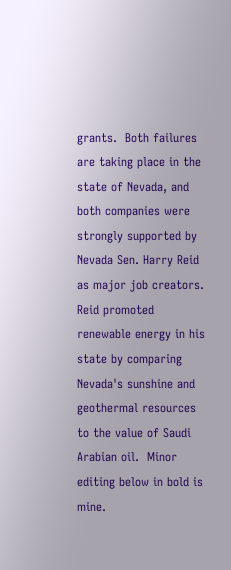grants.  Both failures are taking place in the state of Nevada, and both companies were strongly supported by Nevada Sen. Harry Reid as major job creators.  Reid promoted renewable energy in his state by comparing Nevada's sunshine and geothermal resources to the value of Saudi Arabian oil.  Minor editing below in bold is mine.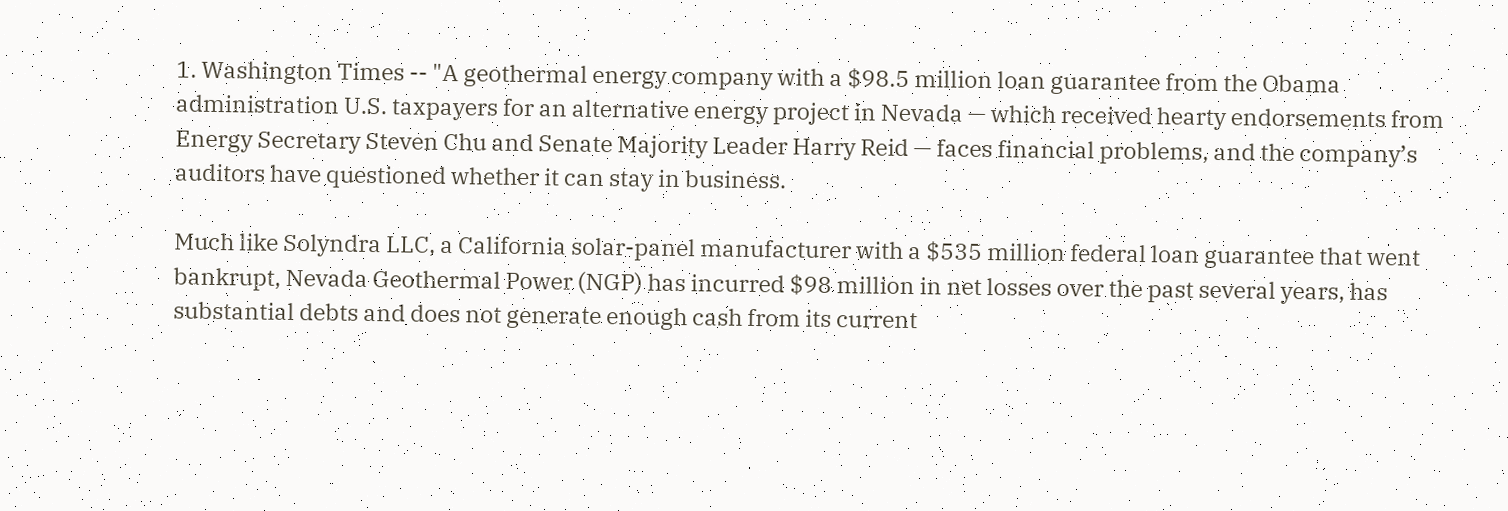1. Washington Times -- "A geothermal energy company with a $98.5 million loan guarantee from the Obama administration U.S. taxpayers for an alternative energy project in Nevada — which received hearty endorsements from Energy Secretary Steven Chu and Senate Majority Leader Harry Reid — faces financial problems, and the company’s auditors have questioned whether it can stay in business.

Much like Solyndra LLC, a California solar-panel manufacturer with a $535 million federal loan guarantee that went bankrupt, Nevada Geothermal Power (NGP) has incurred $98 million in net losses over the past several years, has substantial debts and does not generate enough cash from its current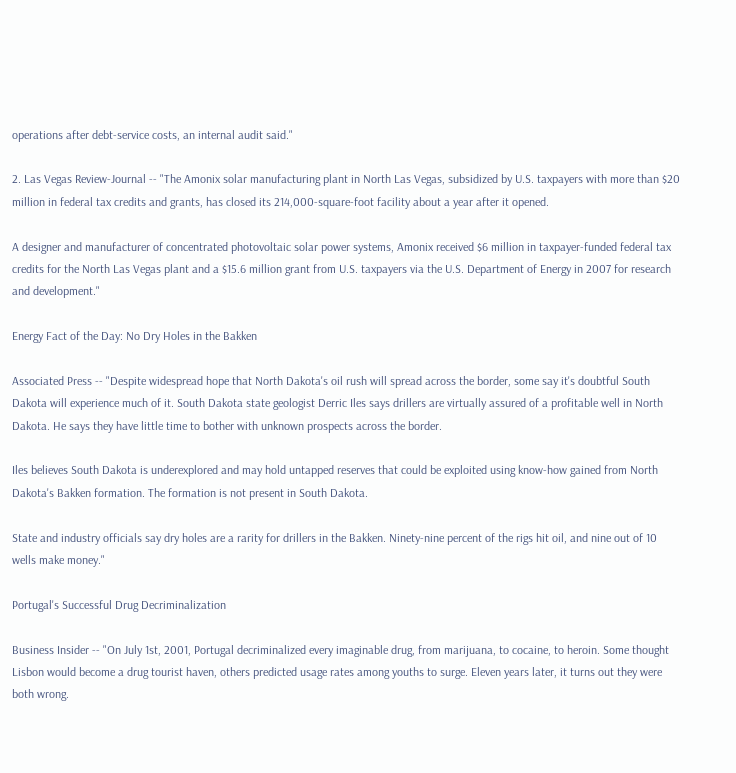operations after debt-service costs, an internal audit said."

2. Las Vegas Review-Journal -- "The Amonix solar manufacturing plant in North Las Vegas, subsidized by U.S. taxpayers with more than $20 million in federal tax credits and grants, has closed its 214,000-square-foot facility about a year after it opened.

A designer and manufacturer of concentrated photovoltaic solar power systems, Amonix received $6 million in taxpayer-funded federal tax credits for the North Las Vegas plant and a $15.6 million grant from U.S. taxpayers via the U.S. Department of Energy in 2007 for research and development."

Energy Fact of the Day: No Dry Holes in the Bakken

Associated Press -- "Despite widespread hope that North Dakota's oil rush will spread across the border, some say it's doubtful South Dakota will experience much of it. South Dakota state geologist Derric Iles says drillers are virtually assured of a profitable well in North Dakota. He says they have little time to bother with unknown prospects across the border.

Iles believes South Dakota is underexplored and may hold untapped reserves that could be exploited using know-how gained from North Dakota's Bakken formation. The formation is not present in South Dakota.

State and industry officials say dry holes are a rarity for drillers in the Bakken. Ninety-nine percent of the rigs hit oil, and nine out of 10 wells make money."

Portugal's Successful Drug Decriminalization

Business Insider -- "On July 1st, 2001, Portugal decriminalized every imaginable drug, from marijuana, to cocaine, to heroin. Some thought Lisbon would become a drug tourist haven, others predicted usage rates among youths to surge. Eleven years later, it turns out they were both wrong.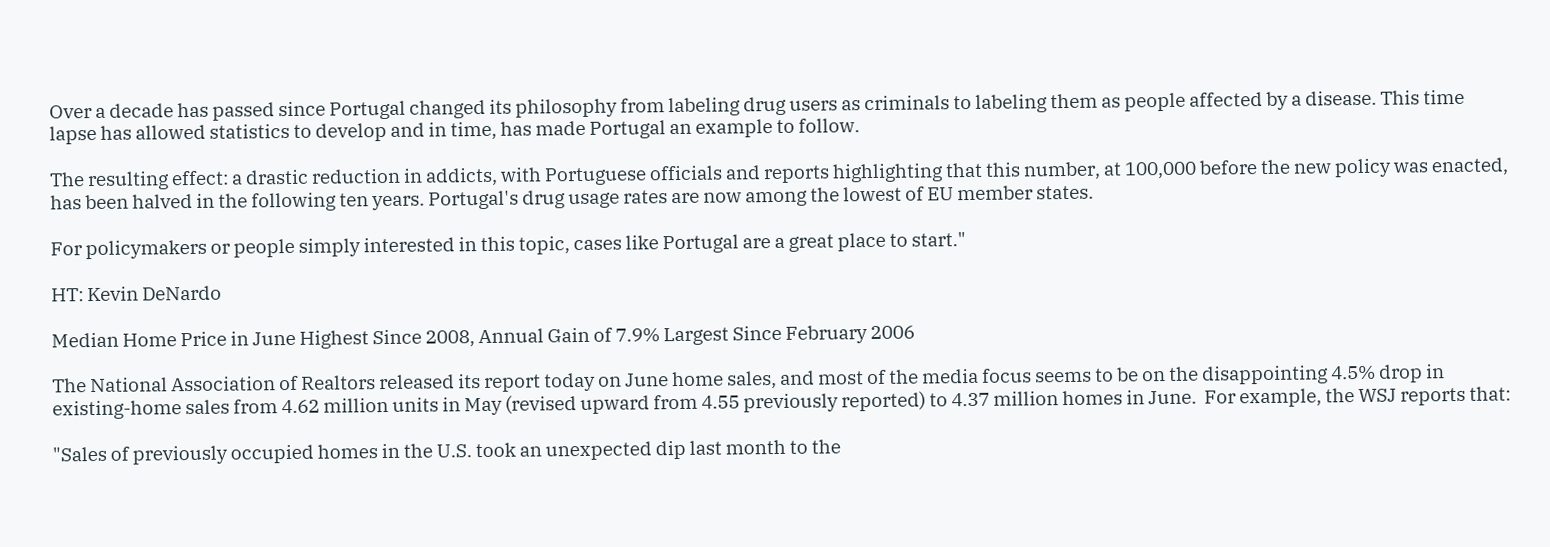Over a decade has passed since Portugal changed its philosophy from labeling drug users as criminals to labeling them as people affected by a disease. This time lapse has allowed statistics to develop and in time, has made Portugal an example to follow.

The resulting effect: a drastic reduction in addicts, with Portuguese officials and reports highlighting that this number, at 100,000 before the new policy was enacted, has been halved in the following ten years. Portugal's drug usage rates are now among the lowest of EU member states.

For policymakers or people simply interested in this topic, cases like Portugal are a great place to start."

HT: Kevin DeNardo

Median Home Price in June Highest Since 2008, Annual Gain of 7.9% Largest Since February 2006

The National Association of Realtors released its report today on June home sales, and most of the media focus seems to be on the disappointing 4.5% drop in existing-home sales from 4.62 million units in May (revised upward from 4.55 previously reported) to 4.37 million homes in June.  For example, the WSJ reports that:

"Sales of previously occupied homes in the U.S. took an unexpected dip last month to the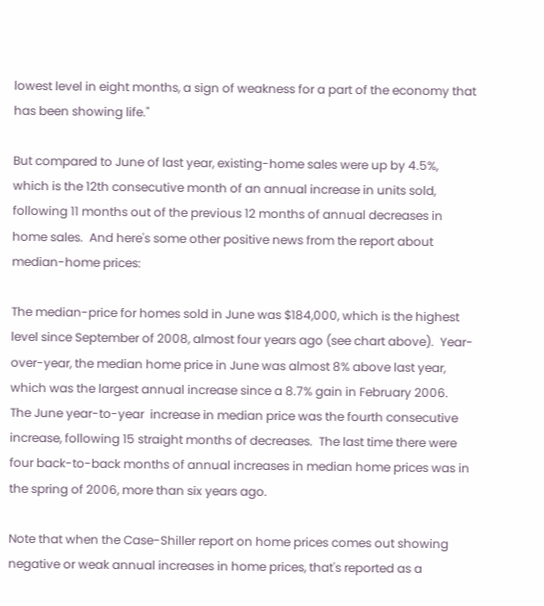lowest level in eight months, a sign of weakness for a part of the economy that has been showing life."

But compared to June of last year, existing-home sales were up by 4.5%, which is the 12th consecutive month of an annual increase in units sold, following 11 months out of the previous 12 months of annual decreases in home sales.  And here's some other positive news from the report about median-home prices:

The median-price for homes sold in June was $184,000, which is the highest level since September of 2008, almost four years ago (see chart above).  Year-over-year, the median home price in June was almost 8% above last year, which was the largest annual increase since a 8.7% gain in February 2006.  The June year-to-year  increase in median price was the fourth consecutive increase, following 15 straight months of decreases.  The last time there were four back-to-back months of annual increases in median home prices was in the spring of 2006, more than six years ago.

Note that when the Case-Shiller report on home prices comes out showing negative or weak annual increases in home prices, that's reported as a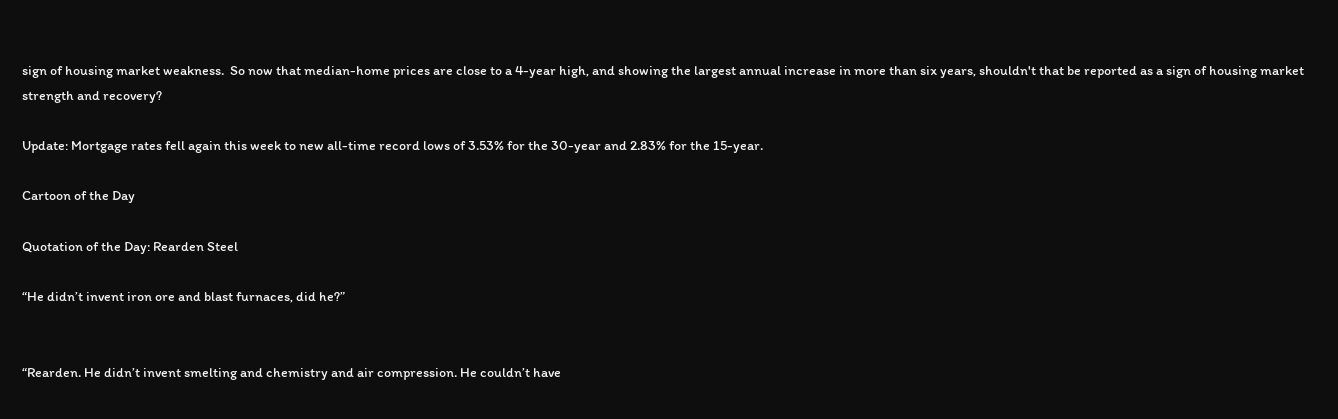sign of housing market weakness.  So now that median-home prices are close to a 4-year high, and showing the largest annual increase in more than six years, shouldn't that be reported as a sign of housing market strength and recovery?

Update: Mortgage rates fell again this week to new all-time record lows of 3.53% for the 30-year and 2.83% for the 15-year.

Cartoon of the Day

Quotation of the Day: Rearden Steel

“He didn’t invent iron ore and blast furnaces, did he?”


“Rearden. He didn’t invent smelting and chemistry and air compression. He couldn’t have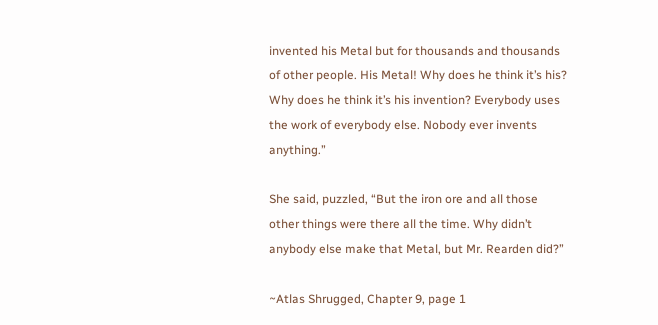invented his Metal but for thousands and thousands of other people. His Metal! Why does he think it’s his? Why does he think it’s his invention? Everybody uses the work of everybody else. Nobody ever invents anything.”

She said, puzzled, “But the iron ore and all those other things were there all the time. Why didn’t anybody else make that Metal, but Mr. Rearden did?”

~Atlas Shrugged, Chapter 9, page 1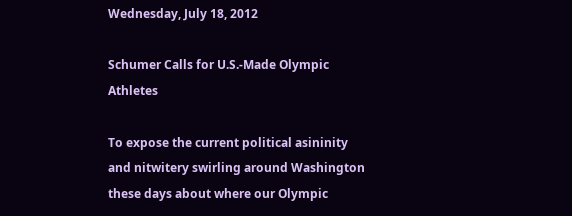Wednesday, July 18, 2012

Schumer Calls for U.S.-Made Olympic Athletes

To expose the current political asininity and nitwitery swirling around Washington these days about where our Olympic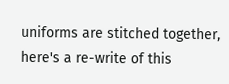uniforms are stitched together, here's a re-write of this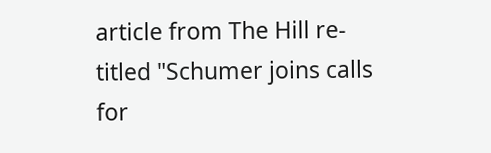article from The Hill re-titled "Schumer joins calls for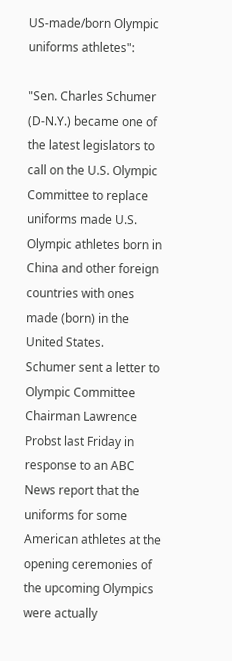US-made/born Olympic uniforms athletes":

"Sen. Charles Schumer (D-N.Y.) became one of the latest legislators to call on the U.S. Olympic Committee to replace uniforms made U.S. Olympic athletes born in China and other foreign countries with ones made (born) in the United States.
Schumer sent a letter to Olympic Committee Chairman Lawrence Probst last Friday in response to an ABC News report that the uniforms for some American athletes at the opening ceremonies of the upcoming Olympics were actually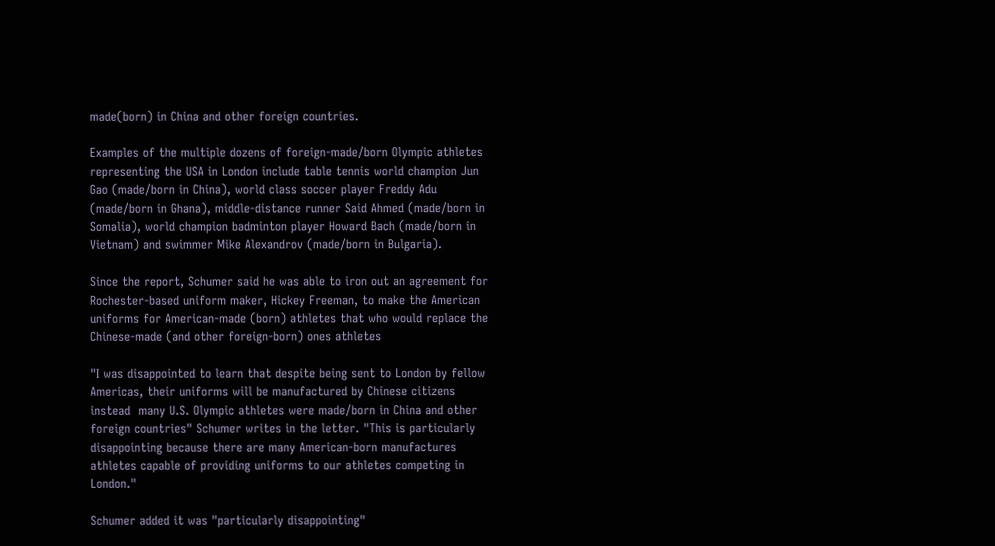made(born) in China and other foreign countries.

Examples of the multiple dozens of foreign-made/born Olympic athletes representing the USA in London include table tennis world champion Jun Gao (made/born in China), world class soccer player Freddy Adu (made/born in Ghana), middle-distance runner Said Ahmed (made/born in Somalia), world champion badminton player Howard Bach (made/born in Vietnam) and swimmer Mike Alexandrov (made/born in Bulgaria).

Since the report, Schumer said he was able to iron out an agreement for Rochester-based uniform maker, Hickey Freeman, to make the American uniforms for American-made (born) athletes that who would replace the Chinese-made (and other foreign-born) ones athletes

"I was disappointed to learn that despite being sent to London by fellow Americas, their uniforms will be manufactured by Chinese citizens instead  many U.S. Olympic athletes were made/born in China and other foreign countries" Schumer writes in the letter. "This is particularly disappointing because there are many American-born manufactures athletes capable of providing uniforms to our athletes competing in London."

Schumer added it was "particularly disappointing"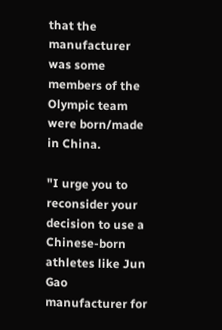that the manufacturer was some members of the Olympic team were born/made in China.

"I urge you to reconsider your decision to use a Chinese-born athletes like Jun Gao manufacturer for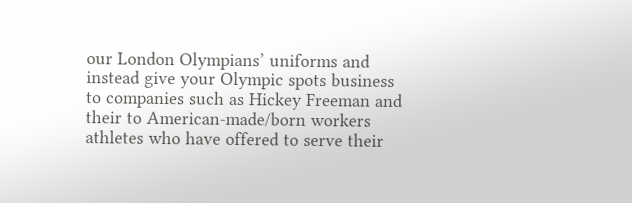our London Olympians’ uniforms and instead give your Olympic spots business to companies such as Hickey Freeman and their to American-made/born workers athletes who have offered to serve their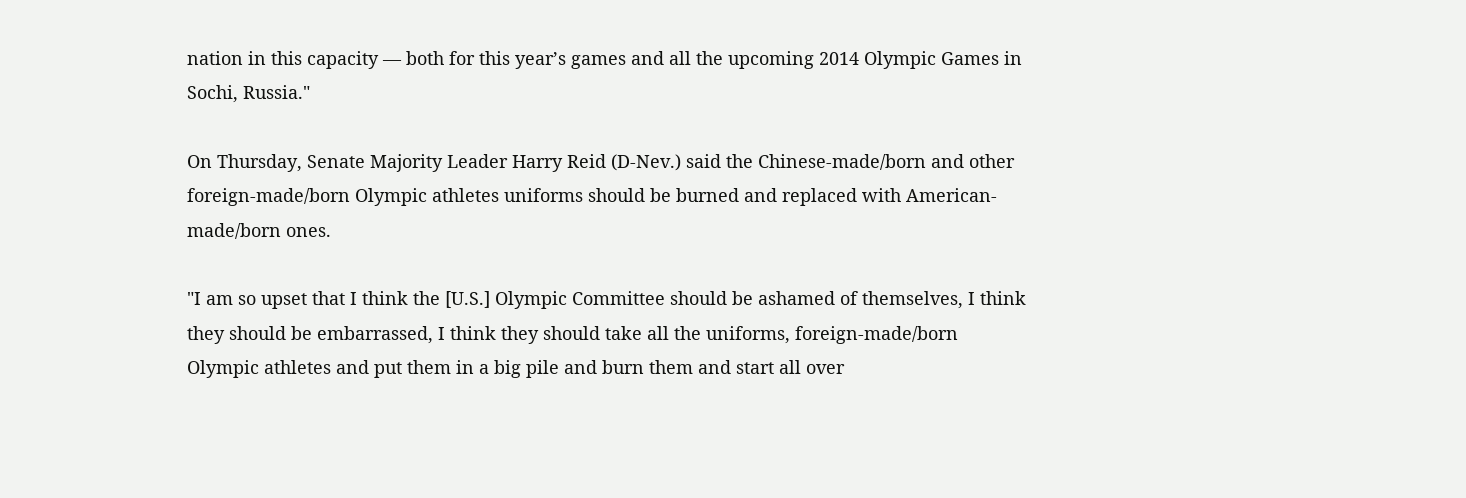nation in this capacity — both for this year’s games and all the upcoming 2014 Olympic Games in Sochi, Russia."

On Thursday, Senate Majority Leader Harry Reid (D-Nev.) said the Chinese-made/born and other foreign-made/born Olympic athletes uniforms should be burned and replaced with American-made/born ones.

"I am so upset that I think the [U.S.] Olympic Committee should be ashamed of themselves, I think they should be embarrassed, I think they should take all the uniforms, foreign-made/born Olympic athletes and put them in a big pile and burn them and start all over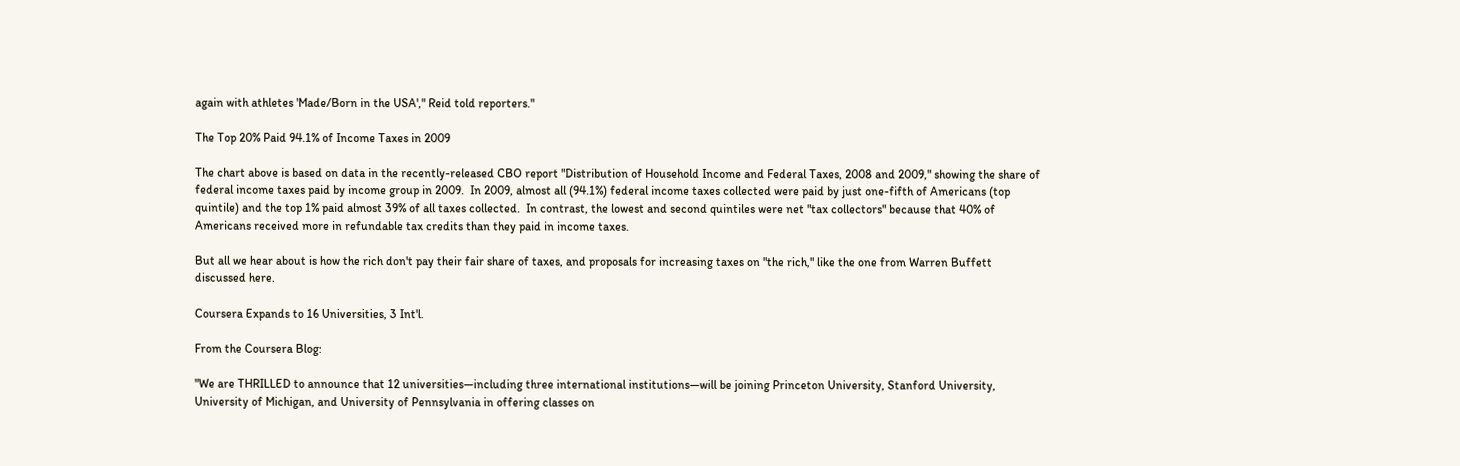again with athletes 'Made/Born in the USA'," Reid told reporters."

The Top 20% Paid 94.1% of Income Taxes in 2009

The chart above is based on data in the recently-released CBO report "Distribution of Household Income and Federal Taxes, 2008 and 2009," showing the share of federal income taxes paid by income group in 2009.  In 2009, almost all (94.1%) federal income taxes collected were paid by just one-fifth of Americans (top quintile) and the top 1% paid almost 39% of all taxes collected.  In contrast, the lowest and second quintiles were net "tax collectors" because that 40% of Americans received more in refundable tax credits than they paid in income taxes.

But all we hear about is how the rich don't pay their fair share of taxes, and proposals for increasing taxes on "the rich," like the one from Warren Buffett discussed here.

Coursera Expands to 16 Universities, 3 Int'l.

From the Coursera Blog:

"We are THRILLED to announce that 12 universities—including three international institutions—will be joining Princeton University, Stanford University, University of Michigan, and University of Pennsylvania in offering classes on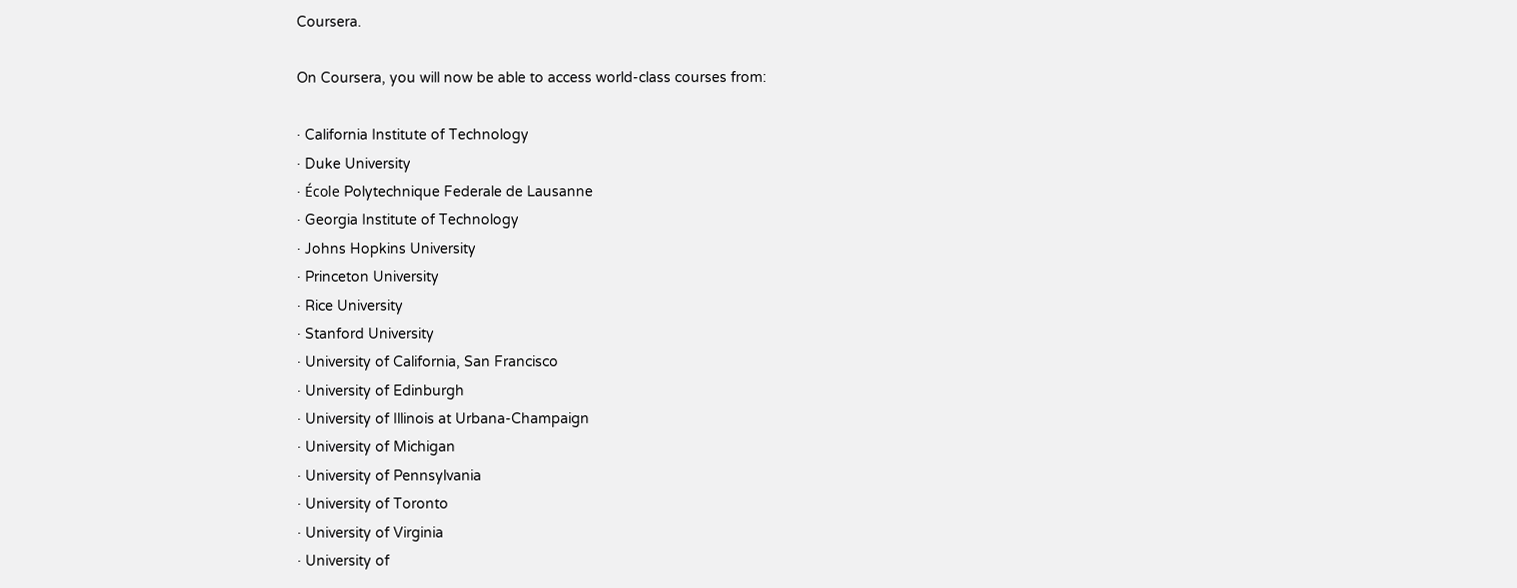Coursera.

On Coursera, you will now be able to access world-class courses from:

· California Institute of Technology
· Duke University
· École Polytechnique Federale de Lausanne
· Georgia Institute of Technology
· Johns Hopkins University
· Princeton University
· Rice University
· Stanford University
· University of California, San Francisco
· University of Edinburgh
· University of Illinois at Urbana-Champaign
· University of Michigan
· University of Pennsylvania
· University of Toronto
· University of Virginia
· University of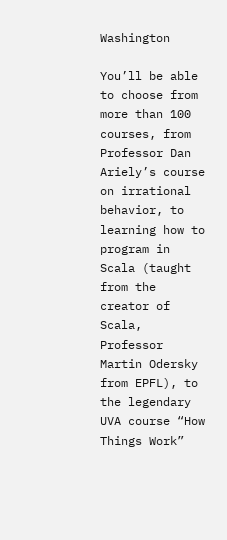Washington

You’ll be able to choose from more than 100 courses, from Professor Dan Ariely’s course on irrational behavior, to learning how to program in Scala (taught from the creator of Scala, Professor Martin Odersky from EPFL), to the legendary UVA course “How Things Work”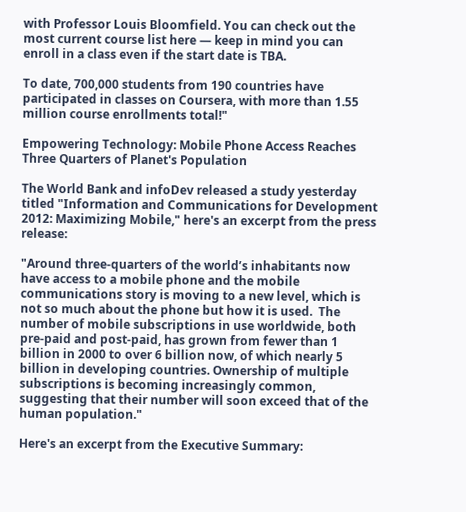with Professor Louis Bloomfield. You can check out the most current course list here — keep in mind you can enroll in a class even if the start date is TBA.

To date, 700,000 students from 190 countries have participated in classes on Coursera, with more than 1.55 million course enrollments total!"

Empowering Technology: Mobile Phone Access Reaches Three Quarters of Planet's Population

The World Bank and infoDev released a study yesterday titled "Information and Communications for Development 2012: Maximizing Mobile," here's an excerpt from the press release:

"Around three-quarters of the world’s inhabitants now have access to a mobile phone and the mobile communications story is moving to a new level, which is not so much about the phone but how it is used.  The number of mobile subscriptions in use worldwide, both pre-paid and post-paid, has grown from fewer than 1 billion in 2000 to over 6 billion now, of which nearly 5 billion in developing countries. Ownership of multiple subscriptions is becoming increasingly common, suggesting that their number will soon exceed that of the human population."

Here's an excerpt from the Executive Summary: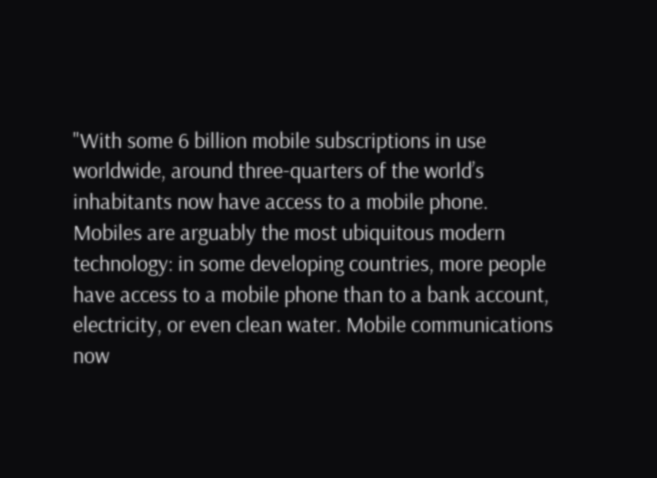"With some 6 billion mobile subscriptions in use worldwide, around three-quarters of the world’s inhabitants now have access to a mobile phone. Mobiles are arguably the most ubiquitous modern technology: in some developing countries, more people have access to a mobile phone than to a bank account, electricity, or even clean water. Mobile communications now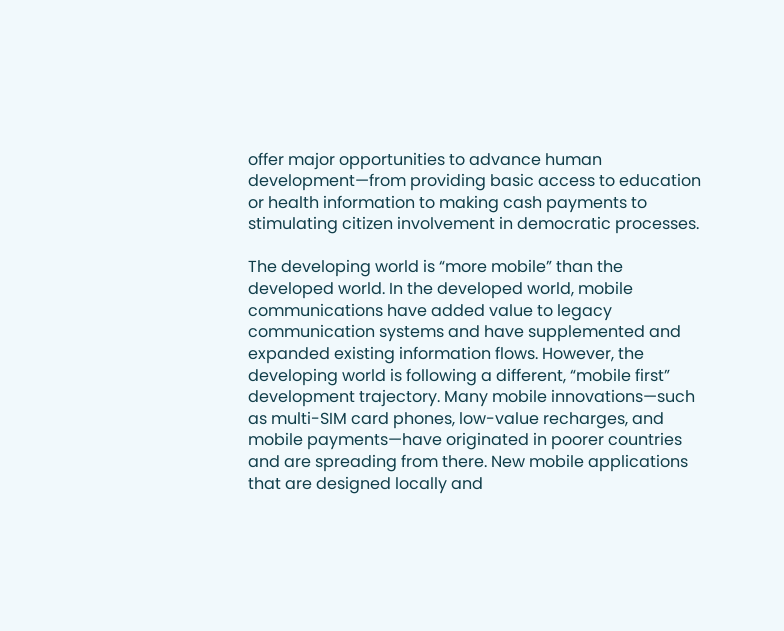offer major opportunities to advance human development—from providing basic access to education or health information to making cash payments to stimulating citizen involvement in democratic processes.

The developing world is “more mobile” than the developed world. In the developed world, mobile communications have added value to legacy communication systems and have supplemented and expanded existing information flows. However, the developing world is following a different, “mobile first” development trajectory. Many mobile innovations—such as multi-SIM card phones, low-value recharges, and mobile payments—have originated in poorer countries and are spreading from there. New mobile applications that are designed locally and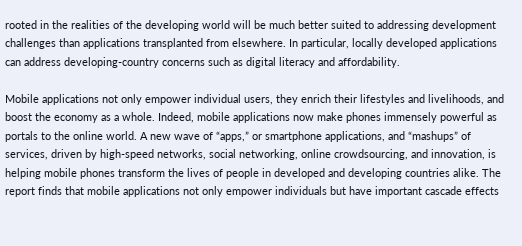rooted in the realities of the developing world will be much better suited to addressing development challenges than applications transplanted from elsewhere. In particular, locally developed applications can address developing-country concerns such as digital literacy and affordability.

Mobile applications not only empower individual users, they enrich their lifestyles and livelihoods, and boost the economy as a whole. Indeed, mobile applications now make phones immensely powerful as portals to the online world. A new wave of “apps,” or smartphone applications, and “mashups” of services, driven by high-speed networks, social networking, online crowdsourcing, and innovation, is helping mobile phones transform the lives of people in developed and developing countries alike. The report finds that mobile applications not only empower individuals but have important cascade effects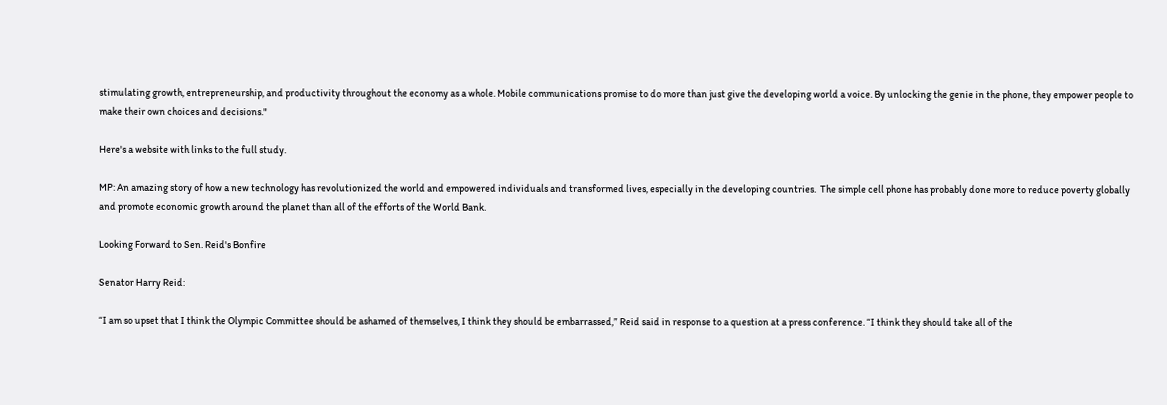stimulating growth, entrepreneurship, and productivity throughout the economy as a whole. Mobile communications promise to do more than just give the developing world a voice. By unlocking the genie in the phone, they empower people to make their own choices and decisions."

Here's a website with links to the full study.

MP: An amazing story of how a new technology has revolutionized the world and empowered individuals and transformed lives, especially in the developing countries.  The simple cell phone has probably done more to reduce poverty globally and promote economic growth around the planet than all of the efforts of the World Bank.

Looking Forward to Sen. Reid's Bonfire

Senator Harry Reid:

“I am so upset that I think the Olympic Committee should be ashamed of themselves, I think they should be embarrassed,” Reid said in response to a question at a press conference. “I think they should take all of the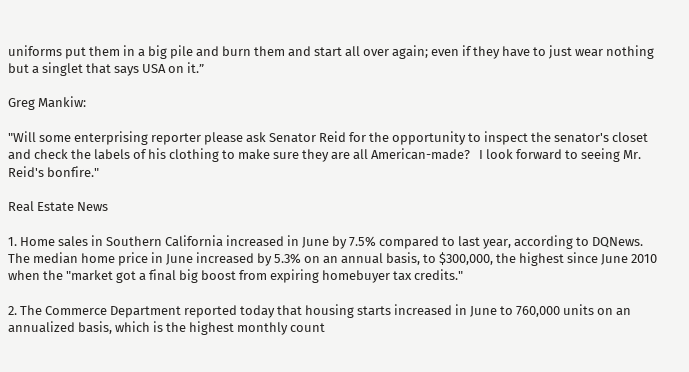uniforms put them in a big pile and burn them and start all over again; even if they have to just wear nothing but a singlet that says USA on it.”

Greg Mankiw:

"Will some enterprising reporter please ask Senator Reid for the opportunity to inspect the senator's closet and check the labels of his clothing to make sure they are all American-made?   I look forward to seeing Mr. Reid's bonfire."

Real Estate News

1. Home sales in Southern California increased in June by 7.5% compared to last year, according to DQNews.  The median home price in June increased by 5.3% on an annual basis, to $300,000, the highest since June 2010 when the "market got a final big boost from expiring homebuyer tax credits."

2. The Commerce Department reported today that housing starts increased in June to 760,000 units on an annualized basis, which is the highest monthly count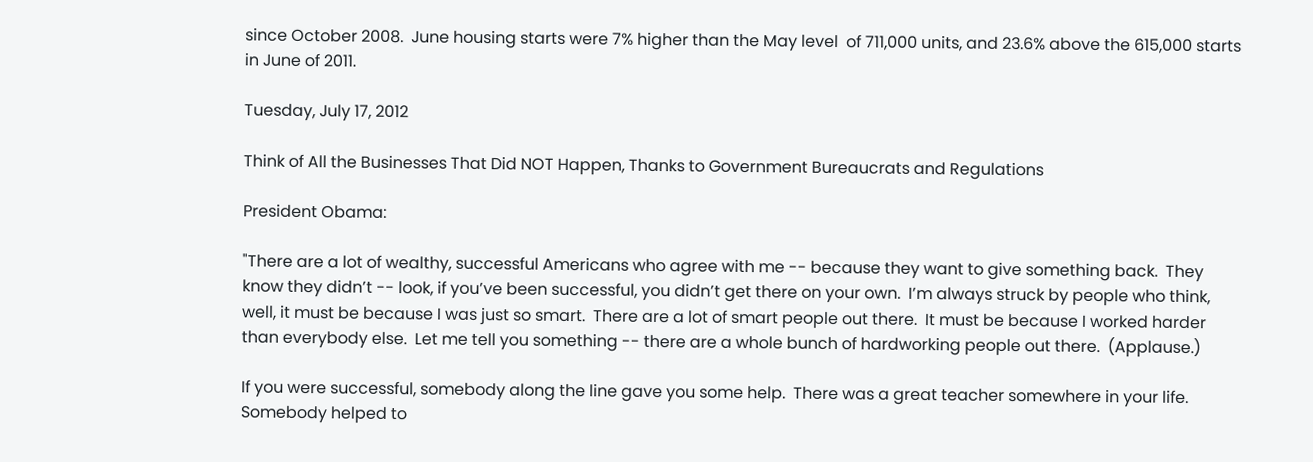since October 2008.  June housing starts were 7% higher than the May level  of 711,000 units, and 23.6% above the 615,000 starts in June of 2011.

Tuesday, July 17, 2012

Think of All the Businesses That Did NOT Happen, Thanks to Government Bureaucrats and Regulations

President Obama:

"There are a lot of wealthy, successful Americans who agree with me -- because they want to give something back.  They know they didn’t -- look, if you’ve been successful, you didn’t get there on your own.  I’m always struck by people who think, well, it must be because I was just so smart.  There are a lot of smart people out there.  It must be because I worked harder than everybody else.  Let me tell you something -- there are a whole bunch of hardworking people out there.  (Applause.)

If you were successful, somebody along the line gave you some help.  There was a great teacher somewhere in your life.  Somebody helped to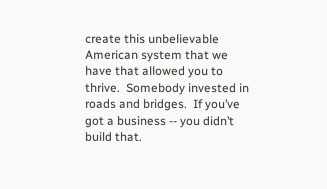create this unbelievable American system that we have that allowed you to thrive.  Somebody invested in roads and bridges.  If you’ve got a business -- you didn’t build that.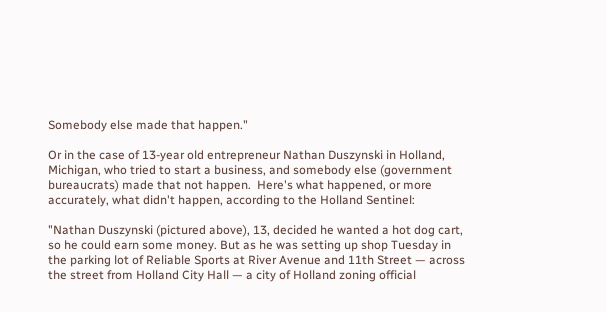Somebody else made that happen."

Or in the case of 13-year old entrepreneur Nathan Duszynski in Holland, Michigan, who tried to start a business, and somebody else (government bureaucrats) made that not happen.  Here's what happened, or more accurately, what didn't happen, according to the Holland Sentinel:

"Nathan Duszynski (pictured above), 13, decided he wanted a hot dog cart, so he could earn some money. But as he was setting up shop Tuesday in the parking lot of Reliable Sports at River Avenue and 11th Street — across the street from Holland City Hall — a city of Holland zoning official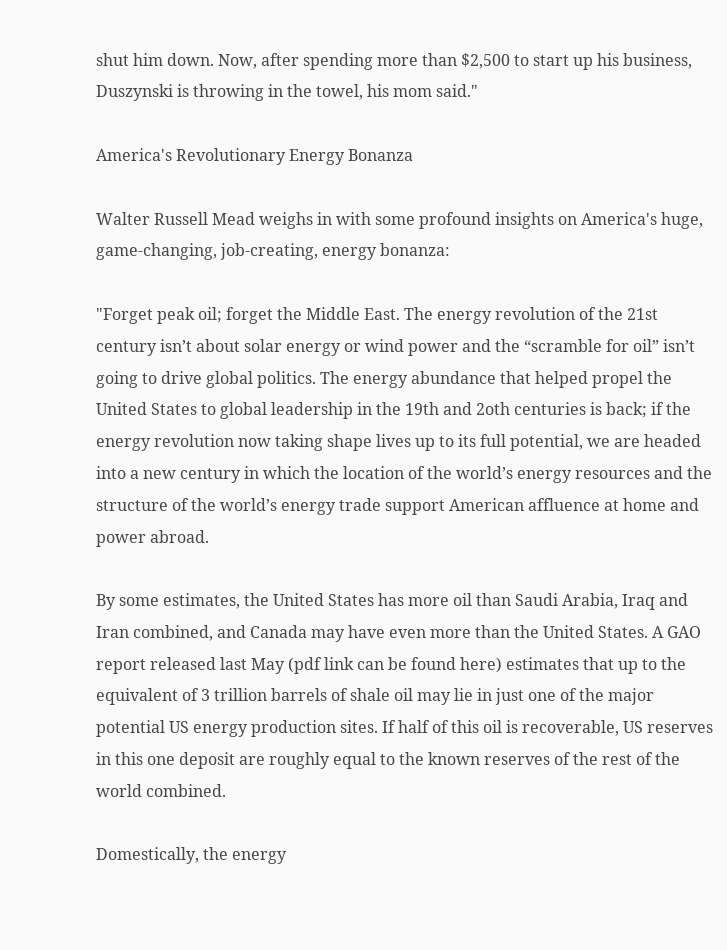shut him down. Now, after spending more than $2,500 to start up his business, Duszynski is throwing in the towel, his mom said."

America's Revolutionary Energy Bonanza

Walter Russell Mead weighs in with some profound insights on America's huge, game-changing, job-creating, energy bonanza:

"Forget peak oil; forget the Middle East. The energy revolution of the 21st century isn’t about solar energy or wind power and the “scramble for oil” isn’t going to drive global politics. The energy abundance that helped propel the United States to global leadership in the 19th and 2oth centuries is back; if the energy revolution now taking shape lives up to its full potential, we are headed into a new century in which the location of the world’s energy resources and the structure of the world’s energy trade support American affluence at home and power abroad.

By some estimates, the United States has more oil than Saudi Arabia, Iraq and Iran combined, and Canada may have even more than the United States. A GAO report released last May (pdf link can be found here) estimates that up to the equivalent of 3 trillion barrels of shale oil may lie in just one of the major potential US energy production sites. If half of this oil is recoverable, US reserves in this one deposit are roughly equal to the known reserves of the rest of the world combined.

Domestically, the energy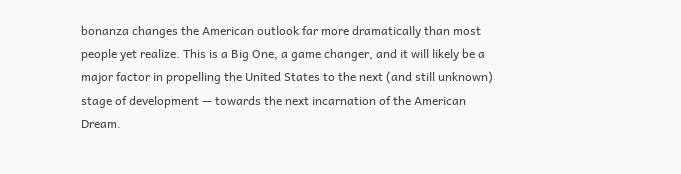bonanza changes the American outlook far more dramatically than most people yet realize. This is a Big One, a game changer, and it will likely be a major factor in propelling the United States to the next (and still unknown) stage of development — towards the next incarnation of the American Dream.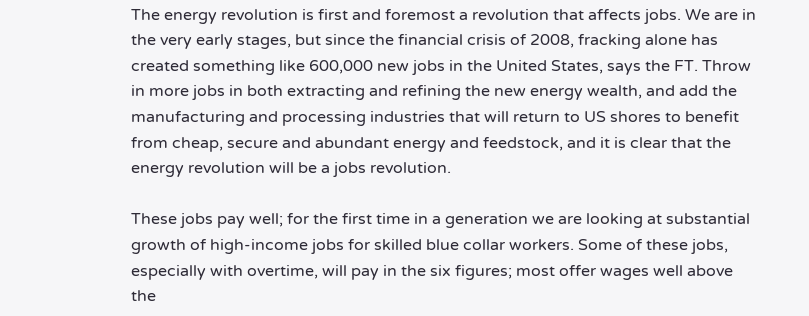The energy revolution is first and foremost a revolution that affects jobs. We are in the very early stages, but since the financial crisis of 2008, fracking alone has created something like 600,000 new jobs in the United States, says the FT. Throw in more jobs in both extracting and refining the new energy wealth, and add the manufacturing and processing industries that will return to US shores to benefit from cheap, secure and abundant energy and feedstock, and it is clear that the energy revolution will be a jobs revolution.

These jobs pay well; for the first time in a generation we are looking at substantial growth of high-income jobs for skilled blue collar workers. Some of these jobs, especially with overtime, will pay in the six figures; most offer wages well above the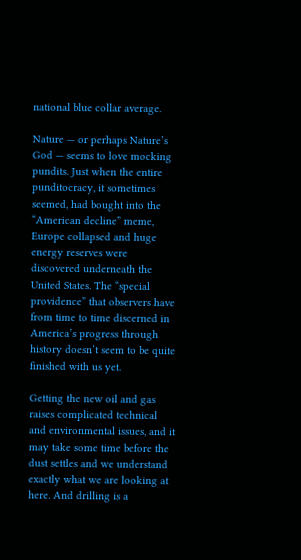national blue collar average.

Nature — or perhaps Nature’s God — seems to love mocking pundits. Just when the entire punditocracy, it sometimes seemed, had bought into the “American decline” meme, Europe collapsed and huge energy reserves were discovered underneath the United States. The “special providence” that observers have from time to time discerned in America’s progress through history doesn’t seem to be quite finished with us yet.

Getting the new oil and gas raises complicated technical and environmental issues, and it may take some time before the dust settles and we understand exactly what we are looking at here. And drilling is a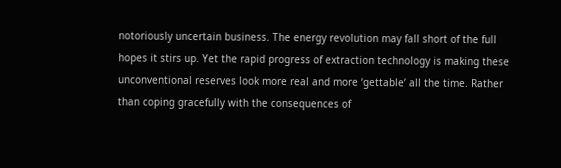notoriously uncertain business. The energy revolution may fall short of the full hopes it stirs up. Yet the rapid progress of extraction technology is making these unconventional reserves look more real and more ‘gettable’ all the time. Rather than coping gracefully with the consequences of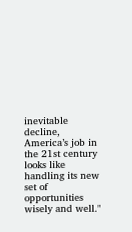inevitable decline, America’s job in the 21st century looks like handling its new set of opportunities wisely and well."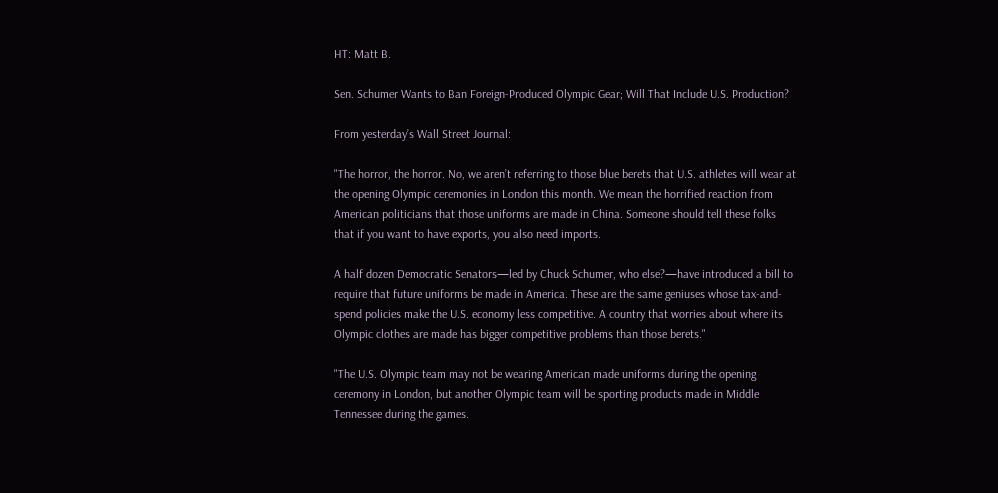HT: Matt B.

Sen. Schumer Wants to Ban Foreign-Produced Olympic Gear; Will That Include U.S. Production?

From yesterday’s Wall Street Journal:

"The horror, the horror. No, we aren’t referring to those blue berets that U.S. athletes will wear at the opening Olympic ceremonies in London this month. We mean the horrified reaction from American politicians that those uniforms are made in China. Someone should tell these folks that if you want to have exports, you also need imports.

A half dozen Democratic Senators—led by Chuck Schumer, who else?—have introduced a bill to require that future uniforms be made in America. These are the same geniuses whose tax-and-spend policies make the U.S. economy less competitive. A country that worries about where its Olympic clothes are made has bigger competitive problems than those berets."

"The U.S. Olympic team may not be wearing American made uniforms during the opening ceremony in London, but another Olympic team will be sporting products made in Middle Tennessee during the games.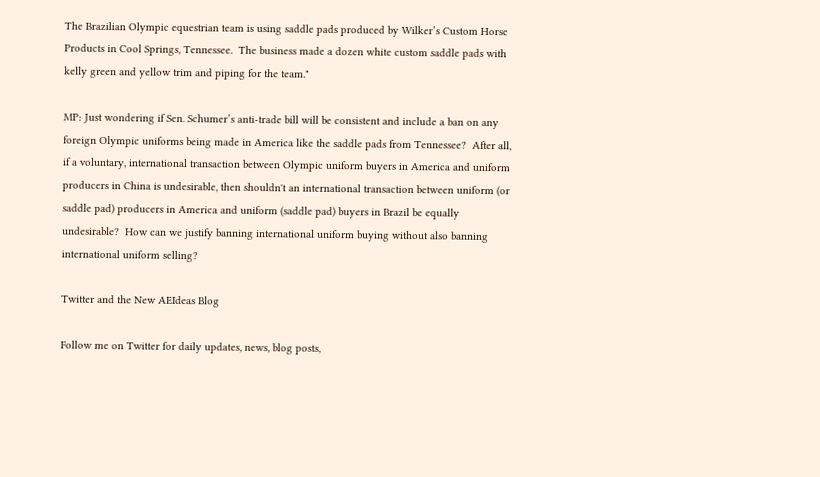The Brazilian Olympic equestrian team is using saddle pads produced by Wilker’s Custom Horse Products in Cool Springs, Tennessee.  The business made a dozen white custom saddle pads with kelly green and yellow trim and piping for the team."

MP: Just wondering if Sen. Schumer’s anti-trade bill will be consistent and include a ban on any foreign Olympic uniforms being made in America like the saddle pads from Tennessee?  After all, if a voluntary, international transaction between Olympic uniform buyers in America and uniform producers in China is undesirable, then shouldn't an international transaction between uniform (or saddle pad) producers in America and uniform (saddle pad) buyers in Brazil be equally undesirable?  How can we justify banning international uniform buying without also banning international uniform selling?

Twitter and the New AEIdeas Blog

Follow me on Twitter for daily updates, news, blog posts,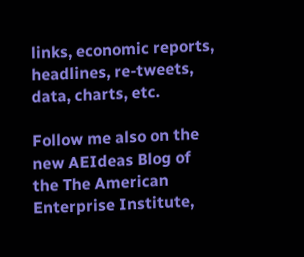links, economic reports, headlines, re-tweets, data, charts, etc.

Follow me also on the new AEIdeas Blog of the The American Enterprise Institute,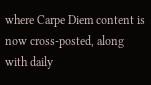where Carpe Diem content is now cross-posted, along with daily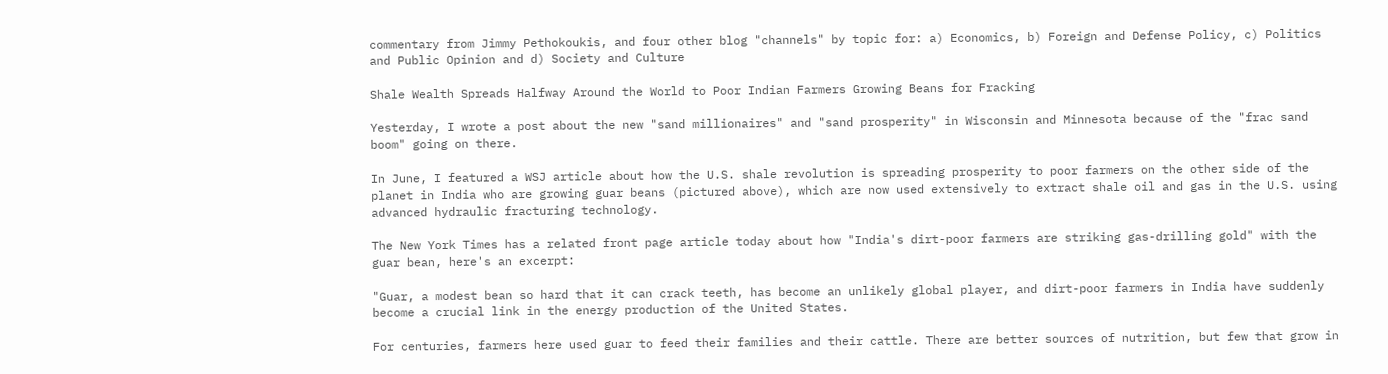commentary from Jimmy Pethokoukis, and four other blog "channels" by topic for: a) Economics, b) Foreign and Defense Policy, c) Politics and Public Opinion and d) Society and Culture

Shale Wealth Spreads Halfway Around the World to Poor Indian Farmers Growing Beans for Fracking

Yesterday, I wrote a post about the new "sand millionaires" and "sand prosperity" in Wisconsin and Minnesota because of the "frac sand boom" going on there.

In June, I featured a WSJ article about how the U.S. shale revolution is spreading prosperity to poor farmers on the other side of the planet in India who are growing guar beans (pictured above), which are now used extensively to extract shale oil and gas in the U.S. using advanced hydraulic fracturing technology.

The New York Times has a related front page article today about how "India's dirt-poor farmers are striking gas-drilling gold" with the guar bean, here's an excerpt:

"Guar, a modest bean so hard that it can crack teeth, has become an unlikely global player, and dirt-poor farmers in India have suddenly become a crucial link in the energy production of the United States.

For centuries, farmers here used guar to feed their families and their cattle. There are better sources of nutrition, but few that grow in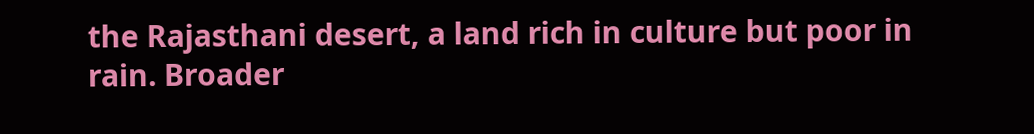the Rajasthani desert, a land rich in culture but poor in rain. Broader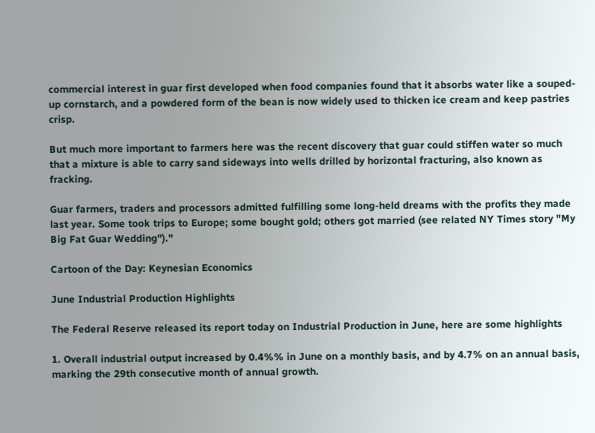commercial interest in guar first developed when food companies found that it absorbs water like a souped-up cornstarch, and a powdered form of the bean is now widely used to thicken ice cream and keep pastries crisp.

But much more important to farmers here was the recent discovery that guar could stiffen water so much that a mixture is able to carry sand sideways into wells drilled by horizontal fracturing, also known as fracking.

Guar farmers, traders and processors admitted fulfilling some long-held dreams with the profits they made last year. Some took trips to Europe; some bought gold; others got married (see related NY Times story "My Big Fat Guar Wedding")."

Cartoon of the Day: Keynesian Economics

June Industrial Production Highlights

The Federal Reserve released its report today on Industrial Production in June, here are some highlights

1. Overall industrial output increased by 0.4%% in June on a monthly basis, and by 4.7% on an annual basis, marking the 29th consecutive month of annual growth.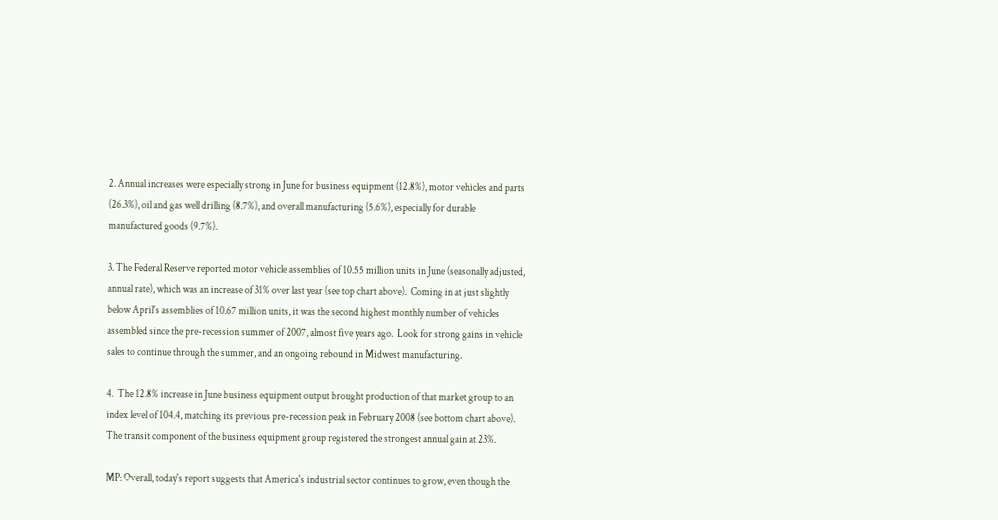2. Annual increases were especially strong in June for business equipment (12.8%), motor vehicles and parts (26.3%), oil and gas well drilling (8.7%), and overall manufacturing (5.6%), especially for durable manufactured goods (9.7%).

3. The Federal Reserve reported motor vehicle assemblies of 10.55 million units in June (seasonally adjusted, annual rate), which was an increase of 31% over last year (see top chart above).  Coming in at just slightly below April's assemblies of 10.67 million units, it was the second highest monthly number of vehicles assembled since the pre-recession summer of 2007, almost five years ago.  Look for strong gains in vehicle sales to continue through the summer, and an ongoing rebound in Midwest manufacturing.

4.  The 12.8% increase in June business equipment output brought production of that market group to an index level of 104.4, matching its previous pre-recession peak in February 2008 (see bottom chart above).  The transit component of the business equipment group registered the strongest annual gain at 23%.

MP: Overall, today's report suggests that America's industrial sector continues to grow, even though the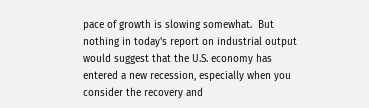pace of growth is slowing somewhat.  But nothing in today's report on industrial output would suggest that the U.S. economy has entered a new recession, especially when you consider the recovery and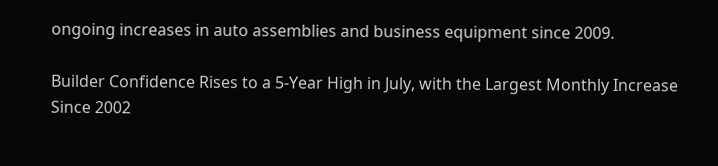ongoing increases in auto assemblies and business equipment since 2009.

Builder Confidence Rises to a 5-Year High in July, with the Largest Monthly Increase Since 2002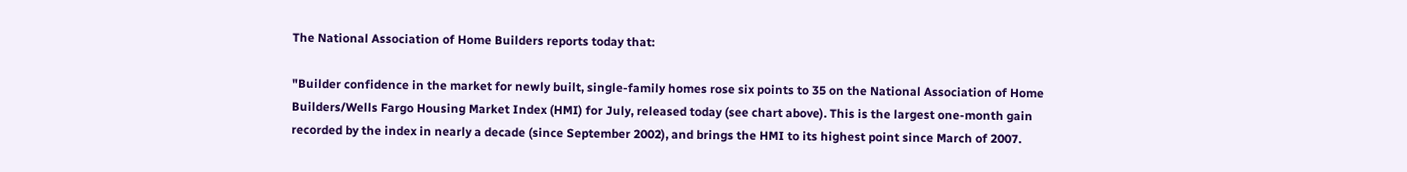The National Association of Home Builders reports today that:

"Builder confidence in the market for newly built, single-family homes rose six points to 35 on the National Association of Home Builders/Wells Fargo Housing Market Index (HMI) for July, released today (see chart above). This is the largest one-month gain recorded by the index in nearly a decade (since September 2002), and brings the HMI to its highest point since March of 2007.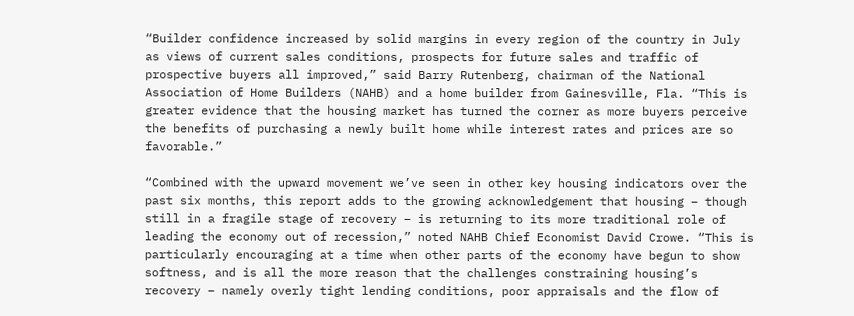“Builder confidence increased by solid margins in every region of the country in July as views of current sales conditions, prospects for future sales and traffic of prospective buyers all improved,” said Barry Rutenberg, chairman of the National Association of Home Builders (NAHB) and a home builder from Gainesville, Fla. “This is greater evidence that the housing market has turned the corner as more buyers perceive the benefits of purchasing a newly built home while interest rates and prices are so favorable.”

“Combined with the upward movement we’ve seen in other key housing indicators over the past six months, this report adds to the growing acknowledgement that housing – though still in a fragile stage of recovery – is returning to its more traditional role of leading the economy out of recession,” noted NAHB Chief Economist David Crowe. “This is particularly encouraging at a time when other parts of the economy have begun to show softness, and is all the more reason that the challenges constraining housing’s recovery – namely overly tight lending conditions, poor appraisals and the flow of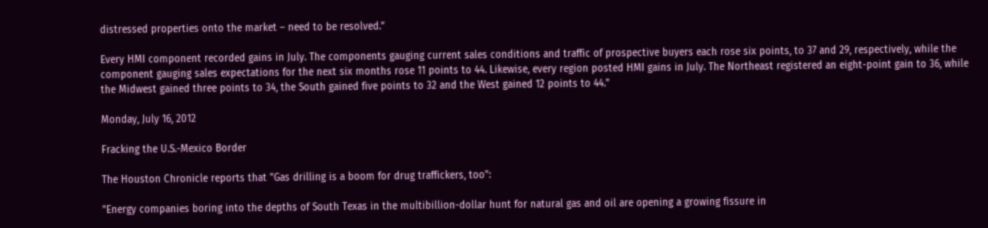distressed properties onto the market – need to be resolved.”

Every HMI component recorded gains in July. The components gauging current sales conditions and traffic of prospective buyers each rose six points, to 37 and 29, respectively, while the component gauging sales expectations for the next six months rose 11 points to 44. Likewise, every region posted HMI gains in July. The Northeast registered an eight-point gain to 36, while the Midwest gained three points to 34, the South gained five points to 32 and the West gained 12 points to 44."

Monday, July 16, 2012

Fracking the U.S.-Mexico Border

The Houston Chronicle reports that "Gas drilling is a boom for drug traffickers, too":

"Energy companies boring into the depths of South Texas in the multibillion-dollar hunt for natural gas and oil are opening a growing fissure in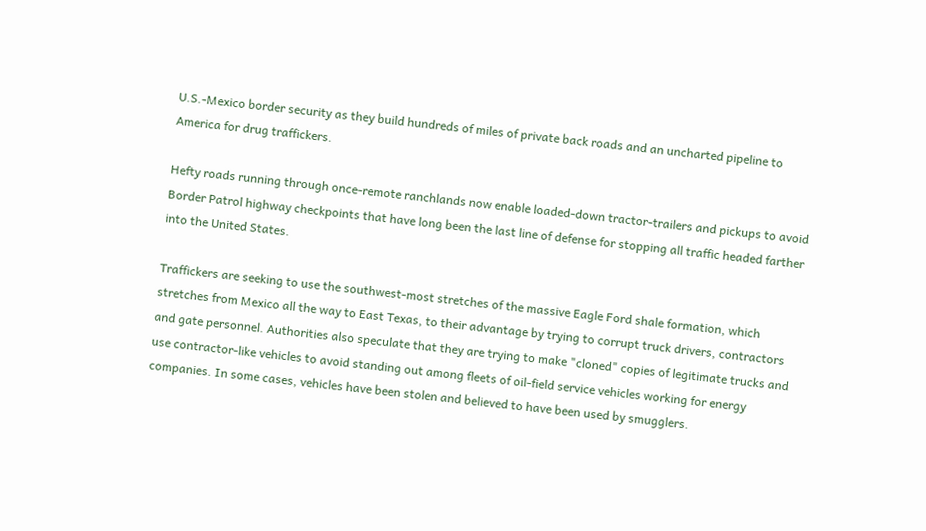U.S.-Mexico border security as they build hundreds of miles of private back roads and an uncharted pipeline to America for drug traffickers.

Hefty roads running through once-remote ranchlands now enable loaded-down tractor-trailers and pickups to avoid Border Patrol highway checkpoints that have long been the last line of defense for stopping all traffic headed farther into the United States.

Traffickers are seeking to use the southwest-most stretches of the massive Eagle Ford shale formation, which stretches from Mexico all the way to East Texas, to their advantage by trying to corrupt truck drivers, contractors and gate personnel. Authorities also speculate that they are trying to make "cloned" copies of legitimate trucks and use contractor-like vehicles to avoid standing out among fleets of oil-field service vehicles working for energy companies. In some cases, vehicles have been stolen and believed to have been used by smugglers.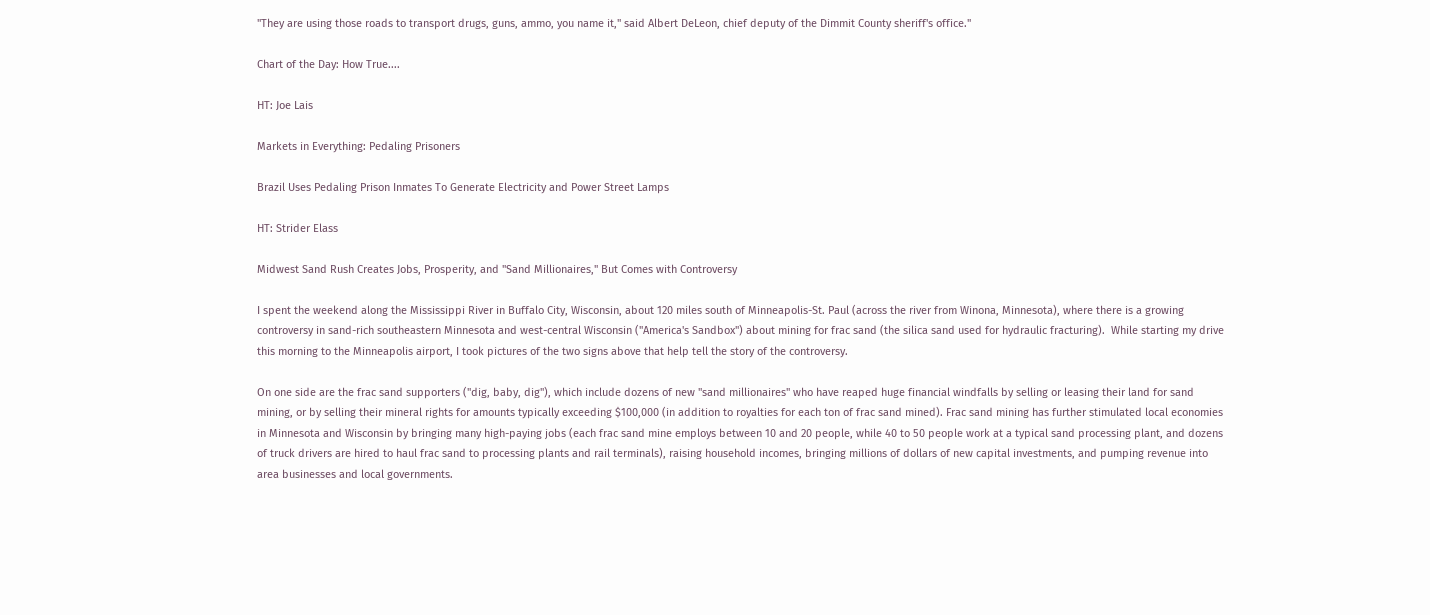"They are using those roads to transport drugs, guns, ammo, you name it," said Albert DeLeon, chief deputy of the Dimmit County sheriff's office."

Chart of the Day: How True....

HT: Joe Lais

Markets in Everything: Pedaling Prisoners

Brazil Uses Pedaling Prison Inmates To Generate Electricity and Power Street Lamps

HT: Strider Elass

Midwest Sand Rush Creates Jobs, Prosperity, and "Sand Millionaires," But Comes with Controversy

I spent the weekend along the Mississippi River in Buffalo City, Wisconsin, about 120 miles south of Minneapolis-St. Paul (across the river from Winona, Minnesota), where there is a growing controversy in sand-rich southeastern Minnesota and west-central Wisconsin ("America's Sandbox") about mining for frac sand (the silica sand used for hydraulic fracturing).  While starting my drive this morning to the Minneapolis airport, I took pictures of the two signs above that help tell the story of the controversy.

On one side are the frac sand supporters ("dig, baby, dig"), which include dozens of new "sand millionaires" who have reaped huge financial windfalls by selling or leasing their land for sand mining, or by selling their mineral rights for amounts typically exceeding $100,000 (in addition to royalties for each ton of frac sand mined). Frac sand mining has further stimulated local economies in Minnesota and Wisconsin by bringing many high-paying jobs (each frac sand mine employs between 10 and 20 people, while 40 to 50 people work at a typical sand processing plant, and dozens of truck drivers are hired to haul frac sand to processing plants and rail terminals), raising household incomes, bringing millions of dollars of new capital investments, and pumping revenue into area businesses and local governments.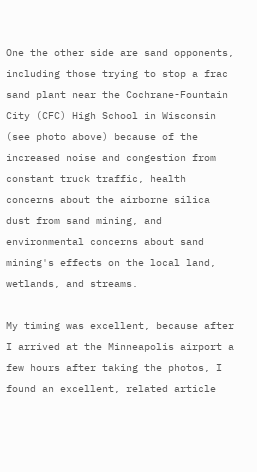One the other side are sand opponents, including those trying to stop a frac sand plant near the Cochrane-Fountain City (CFC) High School in Wisconsin (see photo above) because of the increased noise and congestion from constant truck traffic, health concerns about the airborne silica dust from sand mining, and environmental concerns about sand mining's effects on the local land, wetlands, and streams.

My timing was excellent, because after I arrived at the Minneapolis airport a few hours after taking the photos, I found an excellent, related article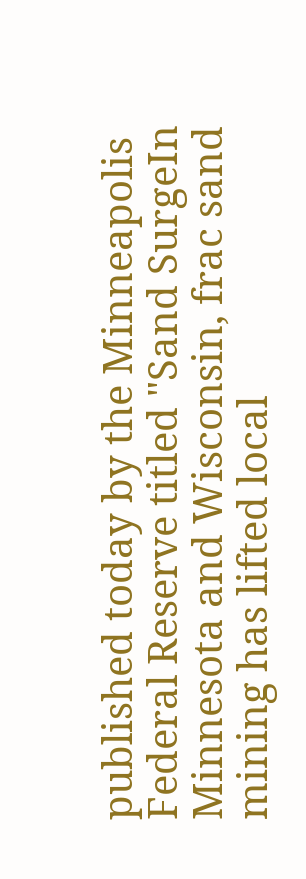published today by the Minneapolis Federal Reserve titled "Sand SurgeIn Minnesota and Wisconsin, frac sand mining has lifted local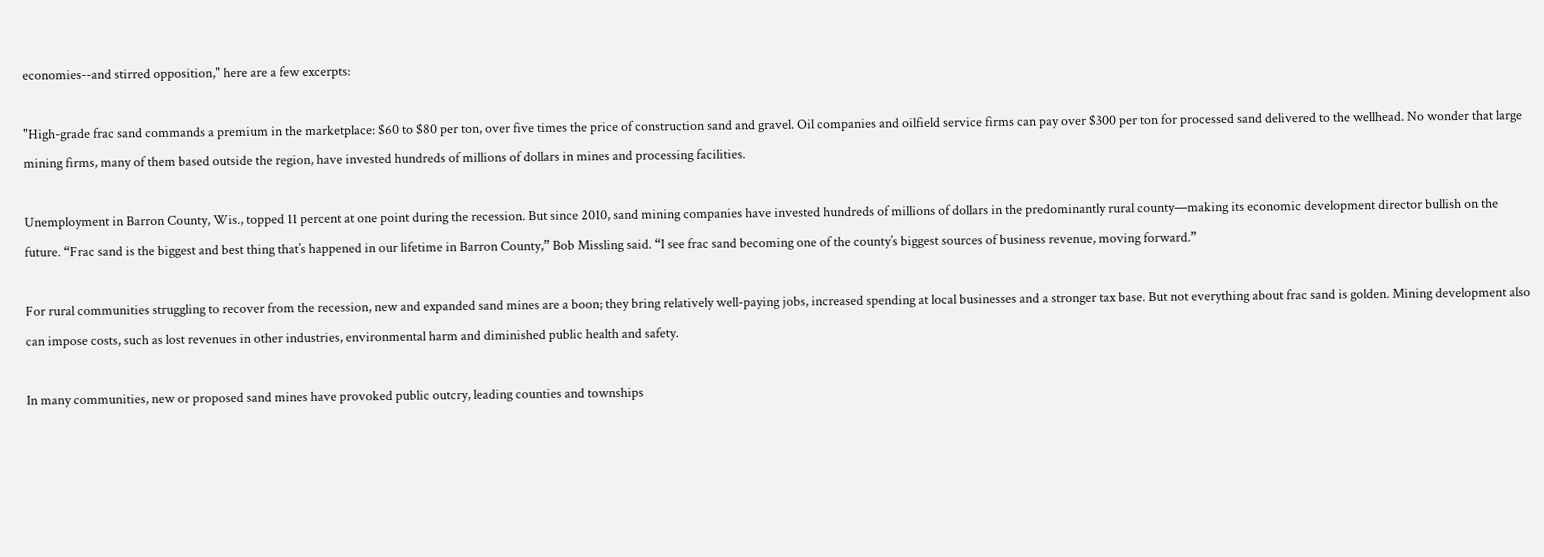economies--and stirred opposition," here are a few excerpts:

"High-grade frac sand commands a premium in the marketplace: $60 to $80 per ton, over five times the price of construction sand and gravel. Oil companies and oilfield service firms can pay over $300 per ton for processed sand delivered to the wellhead. No wonder that large mining firms, many of them based outside the region, have invested hundreds of millions of dollars in mines and processing facilities.

Unemployment in Barron County, Wis., topped 11 percent at one point during the recession. But since 2010, sand mining companies have invested hundreds of millions of dollars in the predominantly rural county—making its economic development director bullish on the future. “Frac sand is the biggest and best thing that’s happened in our lifetime in Barron County,” Bob Missling said. “I see frac sand becoming one of the county’s biggest sources of business revenue, moving forward.”

For rural communities struggling to recover from the recession, new and expanded sand mines are a boon; they bring relatively well-paying jobs, increased spending at local businesses and a stronger tax base. But not everything about frac sand is golden. Mining development also can impose costs, such as lost revenues in other industries, environmental harm and diminished public health and safety.

In many communities, new or proposed sand mines have provoked public outcry, leading counties and townships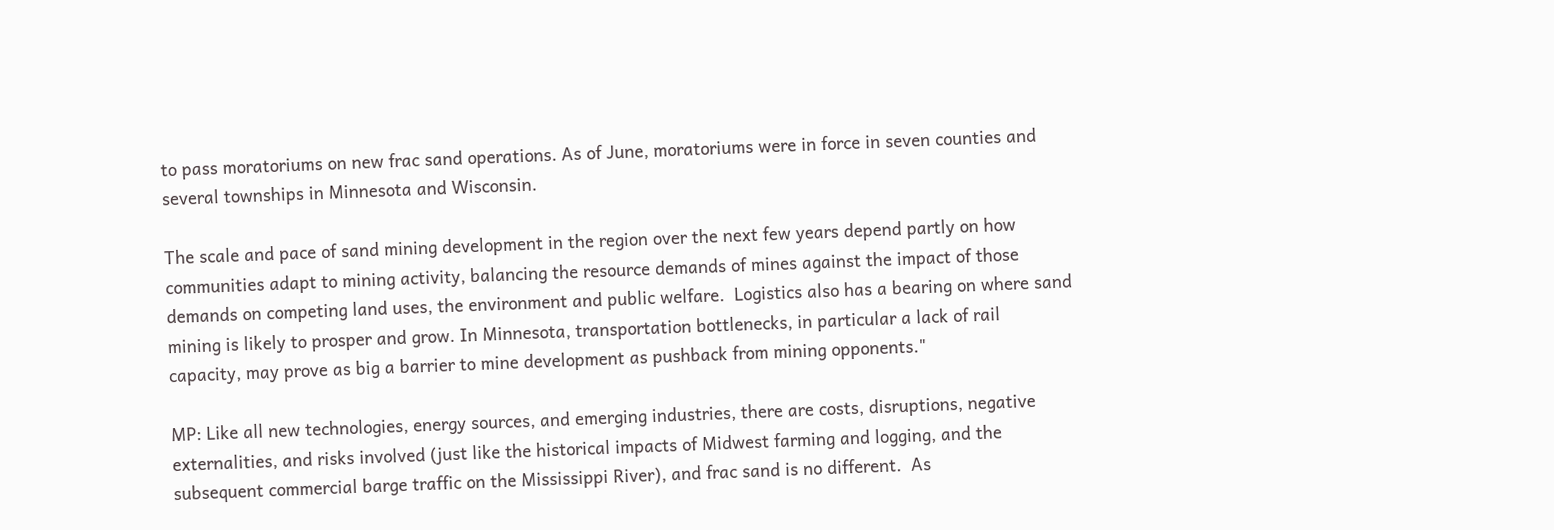to pass moratoriums on new frac sand operations. As of June, moratoriums were in force in seven counties and several townships in Minnesota and Wisconsin.

The scale and pace of sand mining development in the region over the next few years depend partly on how communities adapt to mining activity, balancing the resource demands of mines against the impact of those demands on competing land uses, the environment and public welfare.  Logistics also has a bearing on where sand mining is likely to prosper and grow. In Minnesota, transportation bottlenecks, in particular a lack of rail capacity, may prove as big a barrier to mine development as pushback from mining opponents."

MP: Like all new technologies, energy sources, and emerging industries, there are costs, disruptions, negative externalities, and risks involved (just like the historical impacts of Midwest farming and logging, and the subsequent commercial barge traffic on the Mississippi River), and frac sand is no different.  As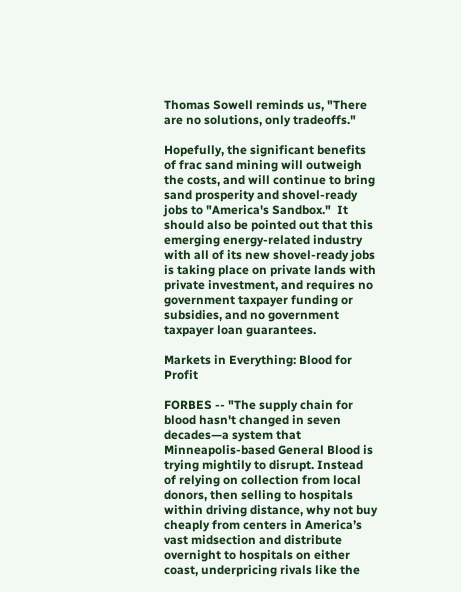Thomas Sowell reminds us, "There are no solutions, only tradeoffs."

Hopefully, the significant benefits of frac sand mining will outweigh the costs, and will continue to bring sand prosperity and shovel-ready jobs to "America's Sandbox."  It should also be pointed out that this emerging energy-related industry with all of its new shovel-ready jobs is taking place on private lands with private investment, and requires no government taxpayer funding or subsidies, and no government taxpayer loan guarantees.

Markets in Everything: Blood for Profit

FORBES -- "The supply chain for blood hasn't changed in seven decades—a system that Minneapolis-based General Blood is trying mightily to disrupt. Instead of relying on collection from local donors, then selling to hospitals within driving distance, why not buy cheaply from centers in America’s vast midsection and distribute overnight to hospitals on either coast, underpricing rivals like the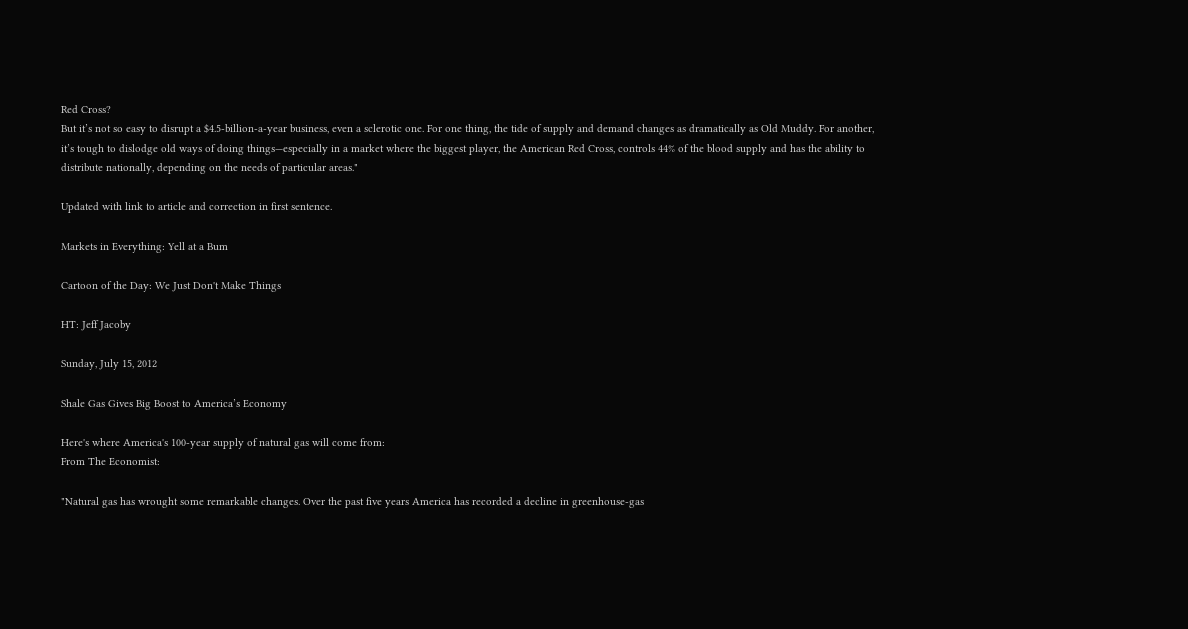Red Cross?
But it’s not so easy to disrupt a $4.5-billion-a-year business, even a sclerotic one. For one thing, the tide of supply and demand changes as dramatically as Old Muddy. For another, it’s tough to dislodge old ways of doing things—especially in a market where the biggest player, the American Red Cross, controls 44% of the blood supply and has the ability to distribute nationally, depending on the needs of particular areas."

Updated with link to article and correction in first sentence.

Markets in Everything: Yell at a Bum

Cartoon of the Day: We Just Don't Make Things

HT: Jeff Jacoby

Sunday, July 15, 2012

Shale Gas Gives Big Boost to America’s Economy

Here's where America's 100-year supply of natural gas will come from:
From The Economist:

"Natural gas has wrought some remarkable changes. Over the past five years America has recorded a decline in greenhouse-gas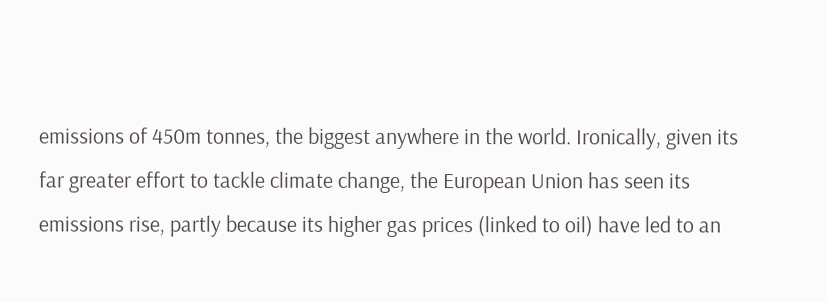emissions of 450m tonnes, the biggest anywhere in the world. Ironically, given its far greater effort to tackle climate change, the European Union has seen its emissions rise, partly because its higher gas prices (linked to oil) have led to an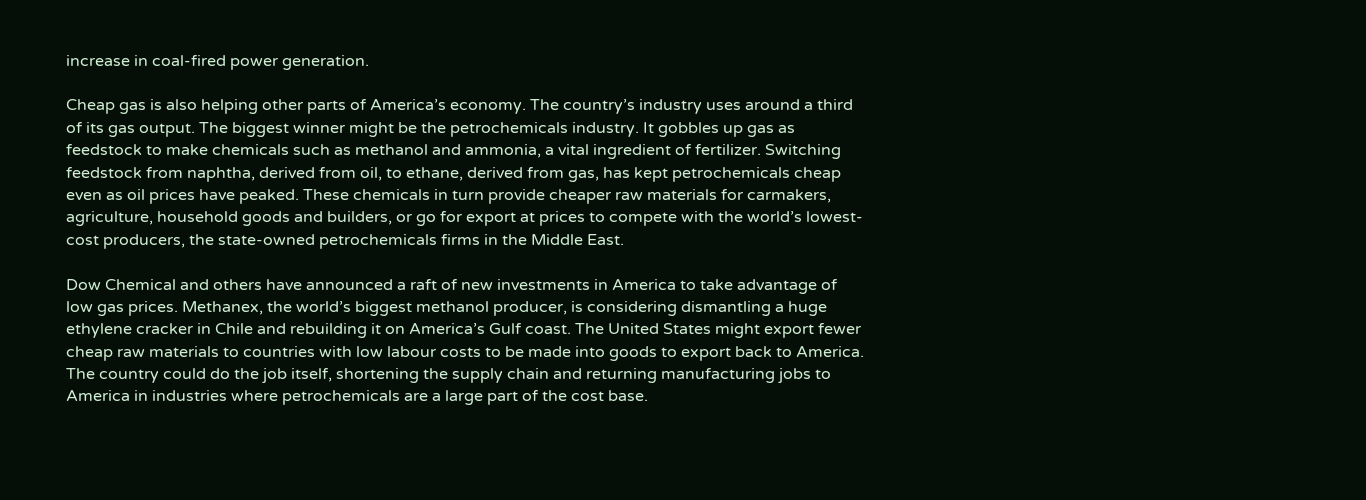increase in coal-fired power generation.

Cheap gas is also helping other parts of America’s economy. The country’s industry uses around a third of its gas output. The biggest winner might be the petrochemicals industry. It gobbles up gas as feedstock to make chemicals such as methanol and ammonia, a vital ingredient of fertilizer. Switching feedstock from naphtha, derived from oil, to ethane, derived from gas, has kept petrochemicals cheap even as oil prices have peaked. These chemicals in turn provide cheaper raw materials for carmakers, agriculture, household goods and builders, or go for export at prices to compete with the world’s lowest-cost producers, the state-owned petrochemicals firms in the Middle East.

Dow Chemical and others have announced a raft of new investments in America to take advantage of low gas prices. Methanex, the world’s biggest methanol producer, is considering dismantling a huge ethylene cracker in Chile and rebuilding it on America’s Gulf coast. The United States might export fewer cheap raw materials to countries with low labour costs to be made into goods to export back to America. The country could do the job itself, shortening the supply chain and returning manufacturing jobs to America in industries where petrochemicals are a large part of the cost base.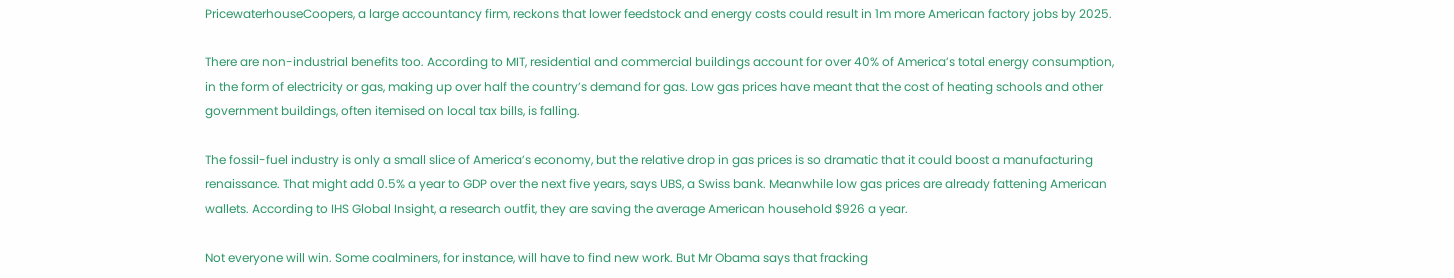PricewaterhouseCoopers, a large accountancy firm, reckons that lower feedstock and energy costs could result in 1m more American factory jobs by 2025.

There are non-industrial benefits too. According to MIT, residential and commercial buildings account for over 40% of America’s total energy consumption, in the form of electricity or gas, making up over half the country’s demand for gas. Low gas prices have meant that the cost of heating schools and other government buildings, often itemised on local tax bills, is falling.

The fossil-fuel industry is only a small slice of America’s economy, but the relative drop in gas prices is so dramatic that it could boost a manufacturing renaissance. That might add 0.5% a year to GDP over the next five years, says UBS, a Swiss bank. Meanwhile low gas prices are already fattening American wallets. According to IHS Global Insight, a research outfit, they are saving the average American household $926 a year.

Not everyone will win. Some coalminers, for instance, will have to find new work. But Mr Obama says that fracking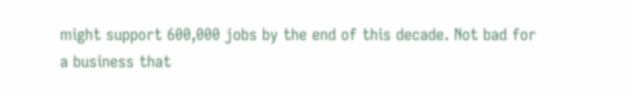might support 600,000 jobs by the end of this decade. Not bad for a business that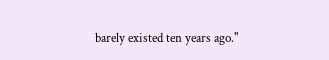barely existed ten years ago."